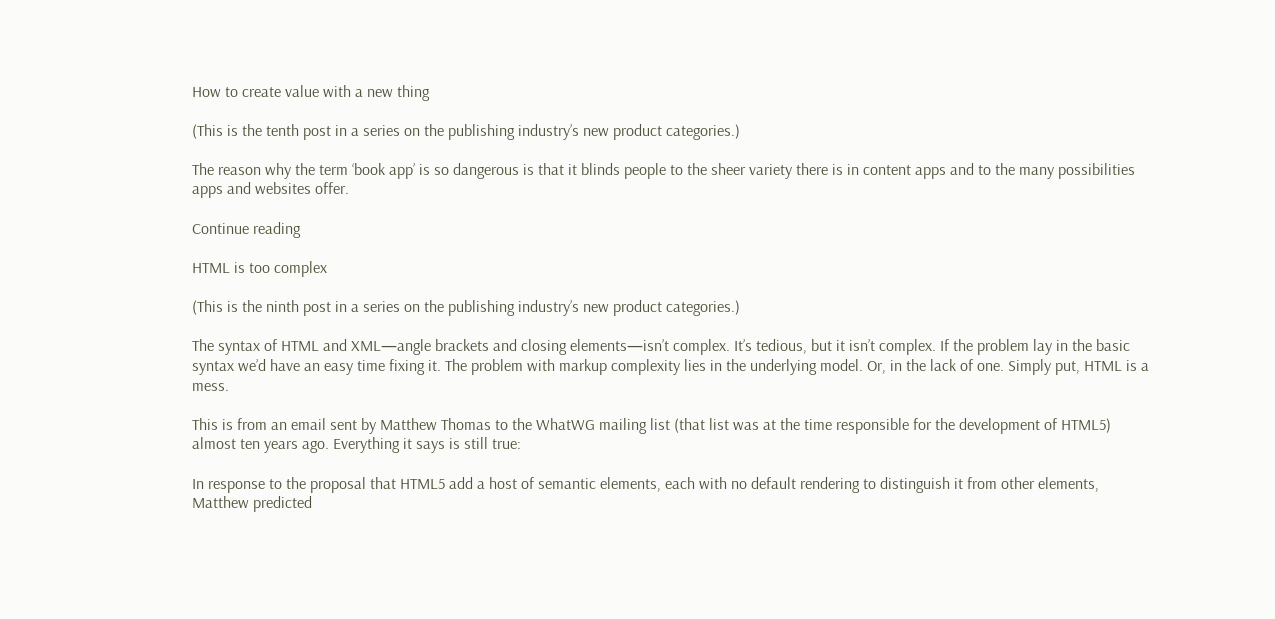How to create value with a new thing

(This is the tenth post in a series on the publishing industry’s new product categories.)

The reason why the term ‘book app’ is so dangerous is that it blinds people to the sheer variety there is in content apps and to the many possibilities apps and websites offer.

Continue reading

HTML is too complex

(This is the ninth post in a series on the publishing industry’s new product categories.)

The syntax of HTML and XML—angle brackets and closing elements—isn’t complex. It’s tedious, but it isn’t complex. If the problem lay in the basic syntax we’d have an easy time fixing it. The problem with markup complexity lies in the underlying model. Or, in the lack of one. Simply put, HTML is a mess.

This is from an email sent by Matthew Thomas to the WhatWG mailing list (that list was at the time responsible for the development of HTML5) almost ten years ago. Everything it says is still true:

In response to the proposal that HTML5 add a host of semantic elements, each with no default rendering to distinguish it from other elements, Matthew predicted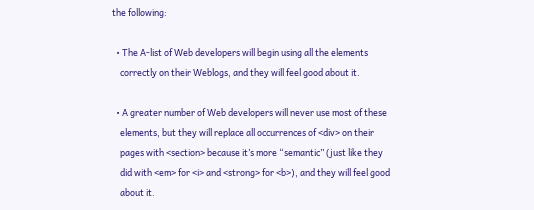the following:

  • The A-list of Web developers will begin using all the elements
    correctly on their Weblogs, and they will feel good about it.

  • A greater number of Web developers will never use most of these
    elements, but they will replace all occurrences of <div> on their
    pages with <section> because it’s more “semantic” (just like they
    did with <em> for <i> and <strong> for <b>), and they will feel good
    about it.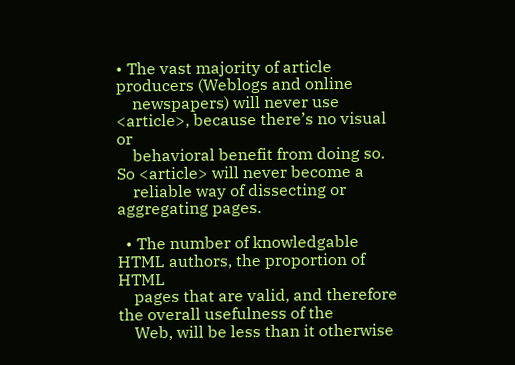• The vast majority of article producers (Weblogs and online
    newspapers) will never use <article>, because there’s no visual or
    behavioral benefit from doing so. So <article> will never become a
    reliable way of dissecting or aggregating pages.

  • The number of knowledgable HTML authors, the proportion of HTML
    pages that are valid, and therefore the overall usefulness of the
    Web, will be less than it otherwise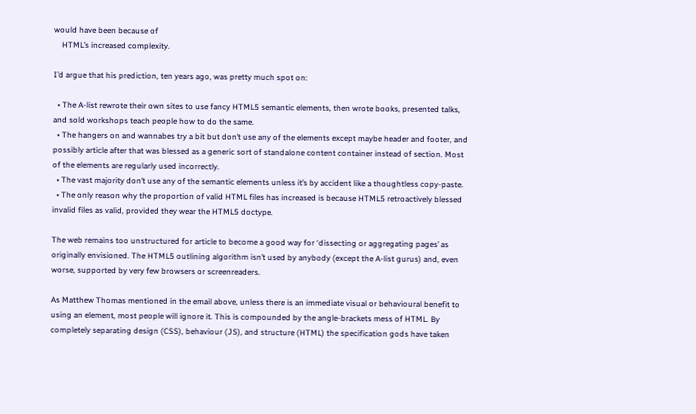would have been because of
    HTML’s increased complexity.

I’d argue that his prediction, ten years ago, was pretty much spot on:

  • The A-list rewrote their own sites to use fancy HTML5 semantic elements, then wrote books, presented talks, and sold workshops teach people how to do the same.
  • The hangers on and wannabes try a bit but don’t use any of the elements except maybe header and footer, and possibly article after that was blessed as a generic sort of standalone content container instead of section. Most of the elements are regularly used incorrectly.
  • The vast majority don’t use any of the semantic elements unless it’s by accident like a thoughtless copy-paste.
  • The only reason why the proportion of valid HTML files has increased is because HTML5 retroactively blessed invalid files as valid, provided they wear the HTML5 doctype.

The web remains too unstructured for article to become a good way for ‘dissecting or aggregating pages’ as originally envisioned. The HTML5 outlining algorithm isn’t used by anybody (except the A-list gurus) and, even worse, supported by very few browsers or screenreaders.

As Matthew Thomas mentioned in the email above, unless there is an immediate visual or behavioural benefit to using an element, most people will ignore it. This is compounded by the angle-brackets mess of HTML. By completely separating design (CSS), behaviour (JS), and structure (HTML) the specification gods have taken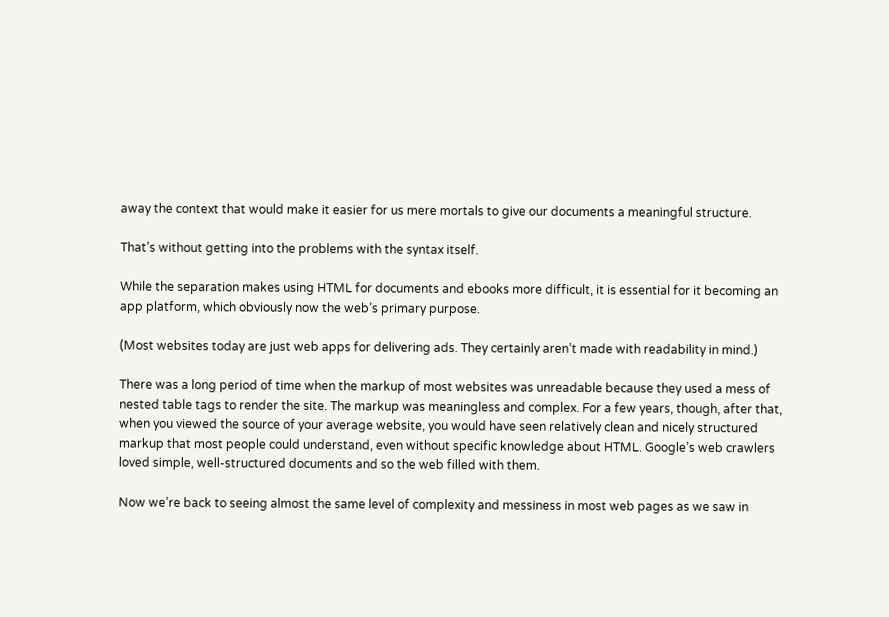away the context that would make it easier for us mere mortals to give our documents a meaningful structure.

That’s without getting into the problems with the syntax itself.

While the separation makes using HTML for documents and ebooks more difficult, it is essential for it becoming an app platform, which obviously now the web’s primary purpose.

(Most websites today are just web apps for delivering ads. They certainly aren’t made with readability in mind.)

There was a long period of time when the markup of most websites was unreadable because they used a mess of nested table tags to render the site. The markup was meaningless and complex. For a few years, though, after that, when you viewed the source of your average website, you would have seen relatively clean and nicely structured markup that most people could understand, even without specific knowledge about HTML. Google’s web crawlers loved simple, well-structured documents and so the web filled with them.

Now we’re back to seeing almost the same level of complexity and messiness in most web pages as we saw in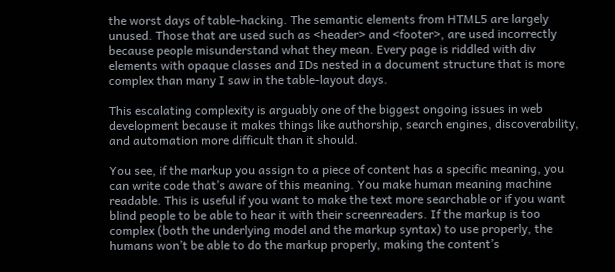the worst days of table-hacking. The semantic elements from HTML5 are largely unused. Those that are used such as <header> and <footer>, are used incorrectly because people misunderstand what they mean. Every page is riddled with div elements with opaque classes and IDs nested in a document structure that is more complex than many I saw in the table-layout days.

This escalating complexity is arguably one of the biggest ongoing issues in web development because it makes things like authorship, search engines, discoverability, and automation more difficult than it should.

You see, if the markup you assign to a piece of content has a specific meaning, you can write code that’s aware of this meaning. You make human meaning machine readable. This is useful if you want to make the text more searchable or if you want blind people to be able to hear it with their screenreaders. If the markup is too complex (both the underlying model and the markup syntax) to use properly, the humans won’t be able to do the markup properly, making the content’s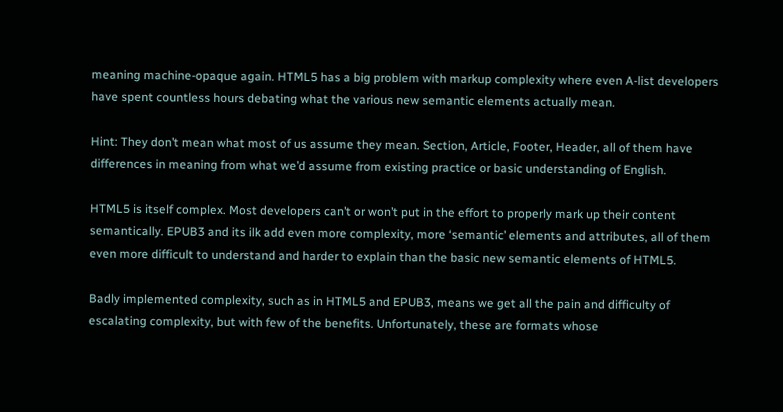meaning machine-opaque again. HTML5 has a big problem with markup complexity where even A-list developers have spent countless hours debating what the various new semantic elements actually mean.

Hint: They don’t mean what most of us assume they mean. Section, Article, Footer, Header, all of them have differences in meaning from what we’d assume from existing practice or basic understanding of English.

HTML5 is itself complex. Most developers can’t or won’t put in the effort to properly mark up their content semantically. EPUB3 and its ilk add even more complexity, more ‘semantic’ elements and attributes, all of them even more difficult to understand and harder to explain than the basic new semantic elements of HTML5.

Badly implemented complexity, such as in HTML5 and EPUB3, means we get all the pain and difficulty of escalating complexity, but with few of the benefits. Unfortunately, these are formats whose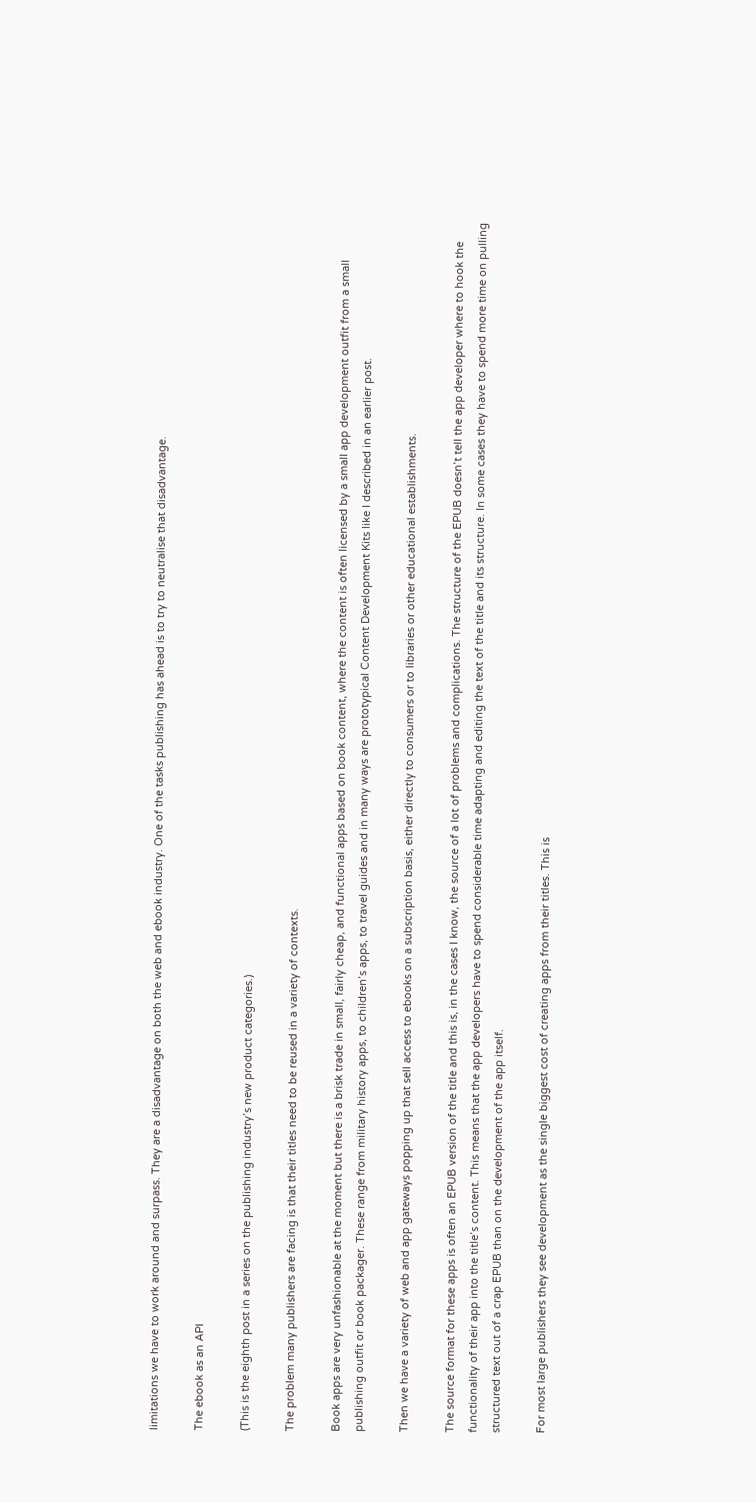limitations we have to work around and surpass. They are a disadvantage on both the web and ebook industry. One of the tasks publishing has ahead is to try to neutralise that disadvantage.

The ebook as an API

(This is the eighth post in a series on the publishing industry’s new product categories.)

The problem many publishers are facing is that their titles need to be reused in a variety of contexts.

Book apps are very unfashionable at the moment but there is a brisk trade in small, fairly cheap, and functional apps based on book content, where the content is often licensed by a small app development outfit from a small publishing outfit or book packager. These range from military history apps, to children’s apps, to travel guides and in many ways are prototypical Content Development Kits like I described in an earlier post.

Then we have a variety of web and app gateways popping up that sell access to ebooks on a subscription basis, either directly to consumers or to libraries or other educational establishments.

The source format for these apps is often an EPUB version of the title and this is, in the cases I know, the source of a lot of problems and complications. The structure of the EPUB doesn’t tell the app developer where to hook the functionality of their app into the title’s content. This means that the app developers have to spend considerable time adapting and editing the text of the title and its structure. In some cases they have to spend more time on pulling structured text out of a crap EPUB than on the development of the app itself.

For most large publishers they see development as the single biggest cost of creating apps from their titles. This is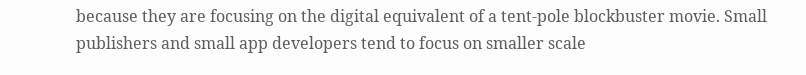because they are focusing on the digital equivalent of a tent-pole blockbuster movie. Small publishers and small app developers tend to focus on smaller scale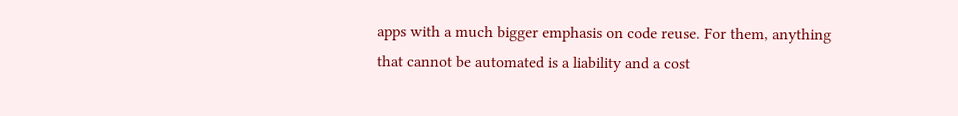apps with a much bigger emphasis on code reuse. For them, anything that cannot be automated is a liability and a cost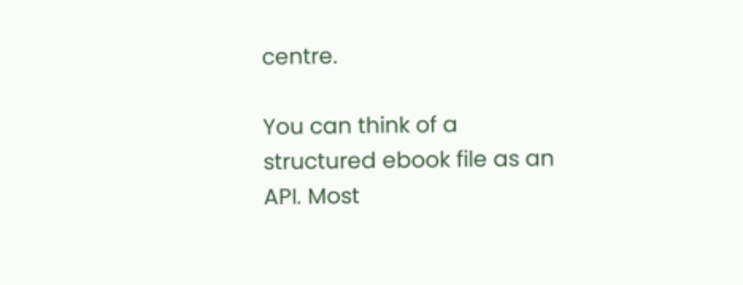centre.

You can think of a structured ebook file as an API. Most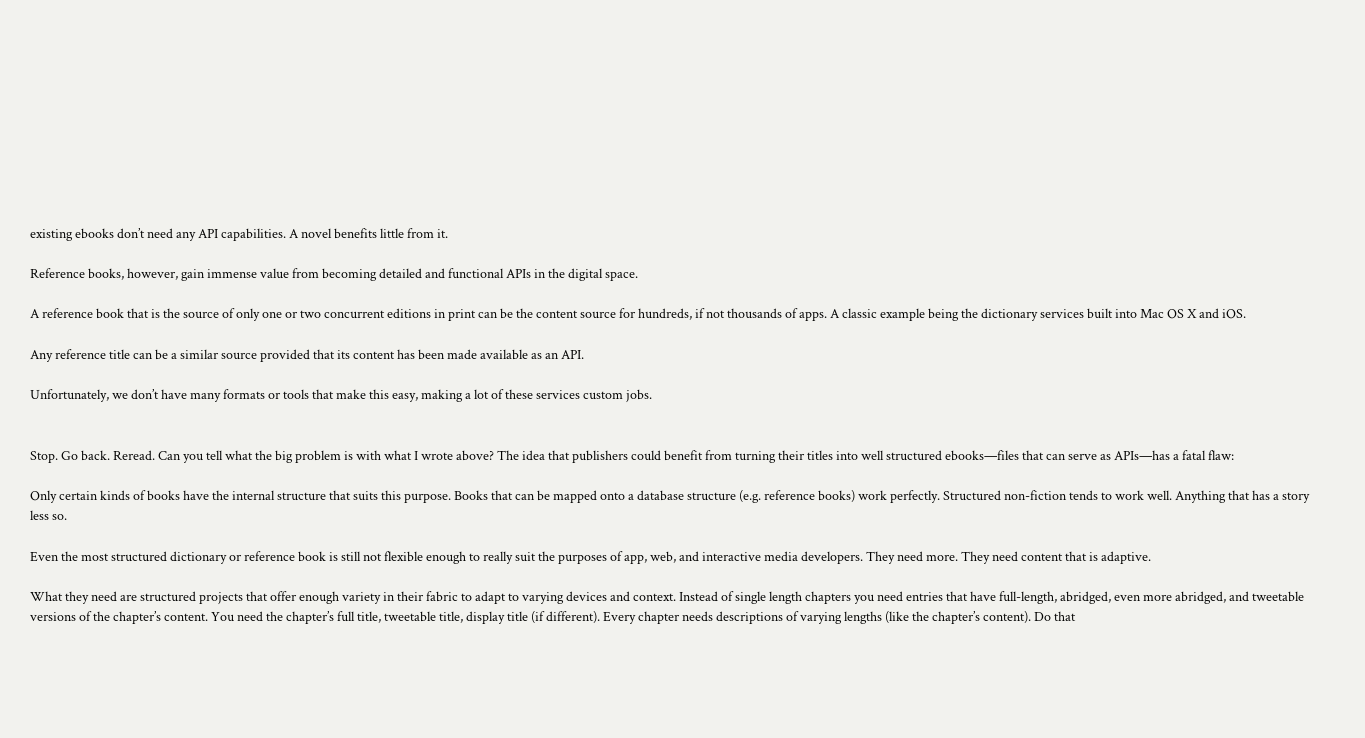existing ebooks don’t need any API capabilities. A novel benefits little from it.

Reference books, however, gain immense value from becoming detailed and functional APIs in the digital space.

A reference book that is the source of only one or two concurrent editions in print can be the content source for hundreds, if not thousands of apps. A classic example being the dictionary services built into Mac OS X and iOS.

Any reference title can be a similar source provided that its content has been made available as an API.

Unfortunately, we don’t have many formats or tools that make this easy, making a lot of these services custom jobs.


Stop. Go back. Reread. Can you tell what the big problem is with what I wrote above? The idea that publishers could benefit from turning their titles into well structured ebooks—files that can serve as APIs—has a fatal flaw:

Only certain kinds of books have the internal structure that suits this purpose. Books that can be mapped onto a database structure (e.g. reference books) work perfectly. Structured non-fiction tends to work well. Anything that has a story less so.

Even the most structured dictionary or reference book is still not flexible enough to really suit the purposes of app, web, and interactive media developers. They need more. They need content that is adaptive.

What they need are structured projects that offer enough variety in their fabric to adapt to varying devices and context. Instead of single length chapters you need entries that have full-length, abridged, even more abridged, and tweetable versions of the chapter’s content. You need the chapter’s full title, tweetable title, display title (if different). Every chapter needs descriptions of varying lengths (like the chapter’s content). Do that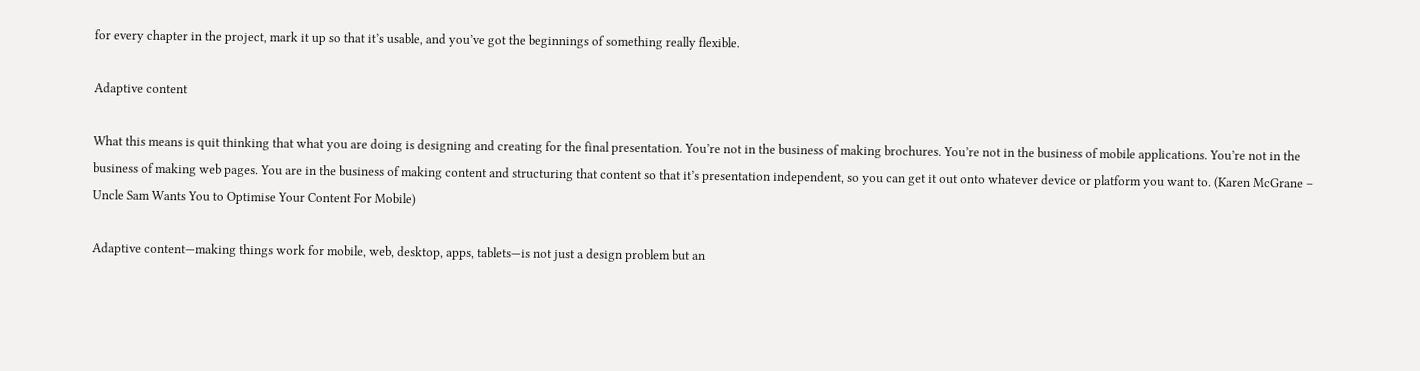for every chapter in the project, mark it up so that it’s usable, and you’ve got the beginnings of something really flexible.

Adaptive content

What this means is quit thinking that what you are doing is designing and creating for the final presentation. You’re not in the business of making brochures. You’re not in the business of mobile applications. You’re not in the business of making web pages. You are in the business of making content and structuring that content so that it’s presentation independent, so you can get it out onto whatever device or platform you want to. (Karen McGrane – Uncle Sam Wants You to Optimise Your Content For Mobile)

Adaptive content—making things work for mobile, web, desktop, apps, tablets—is not just a design problem but an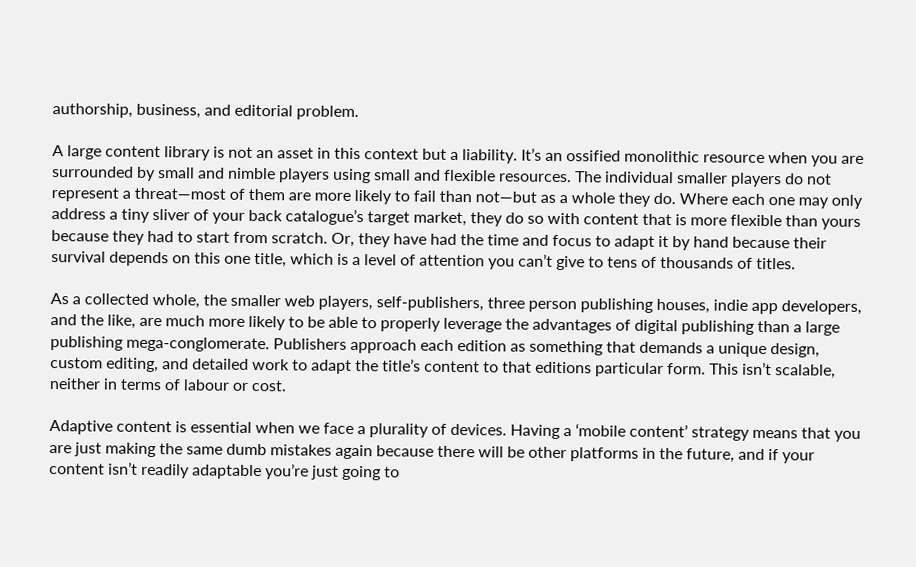authorship, business, and editorial problem.

A large content library is not an asset in this context but a liability. It’s an ossified monolithic resource when you are surrounded by small and nimble players using small and flexible resources. The individual smaller players do not represent a threat—most of them are more likely to fail than not—but as a whole they do. Where each one may only address a tiny sliver of your back catalogue’s target market, they do so with content that is more flexible than yours because they had to start from scratch. Or, they have had the time and focus to adapt it by hand because their survival depends on this one title, which is a level of attention you can’t give to tens of thousands of titles.

As a collected whole, the smaller web players, self-publishers, three person publishing houses, indie app developers, and the like, are much more likely to be able to properly leverage the advantages of digital publishing than a large publishing mega-conglomerate. Publishers approach each edition as something that demands a unique design, custom editing, and detailed work to adapt the title’s content to that editions particular form. This isn’t scalable, neither in terms of labour or cost.

Adaptive content is essential when we face a plurality of devices. Having a ‘mobile content’ strategy means that you are just making the same dumb mistakes again because there will be other platforms in the future, and if your content isn’t readily adaptable you’re just going to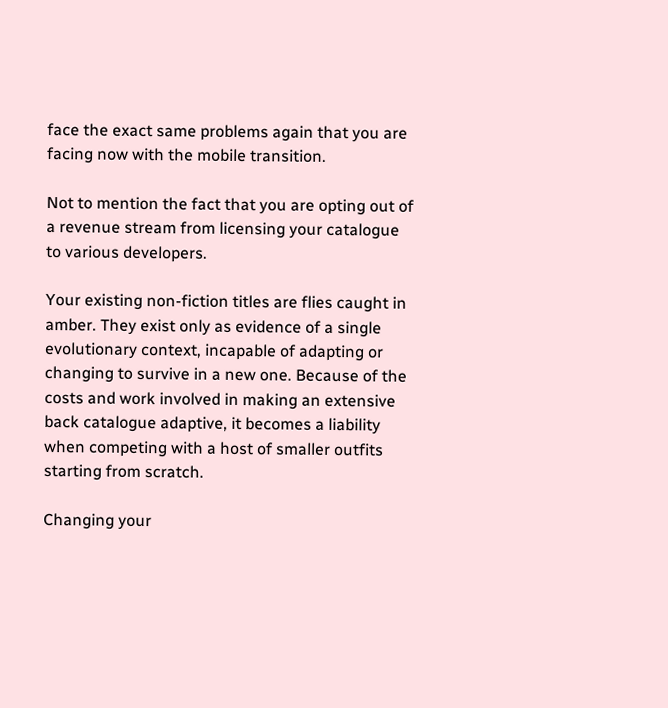face the exact same problems again that you are facing now with the mobile transition.

Not to mention the fact that you are opting out of a revenue stream from licensing your catalogue to various developers.

Your existing non-fiction titles are flies caught in amber. They exist only as evidence of a single evolutionary context, incapable of adapting or changing to survive in a new one. Because of the costs and work involved in making an extensive back catalogue adaptive, it becomes a liability when competing with a host of smaller outfits starting from scratch.

Changing your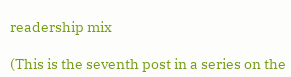readership mix

(This is the seventh post in a series on the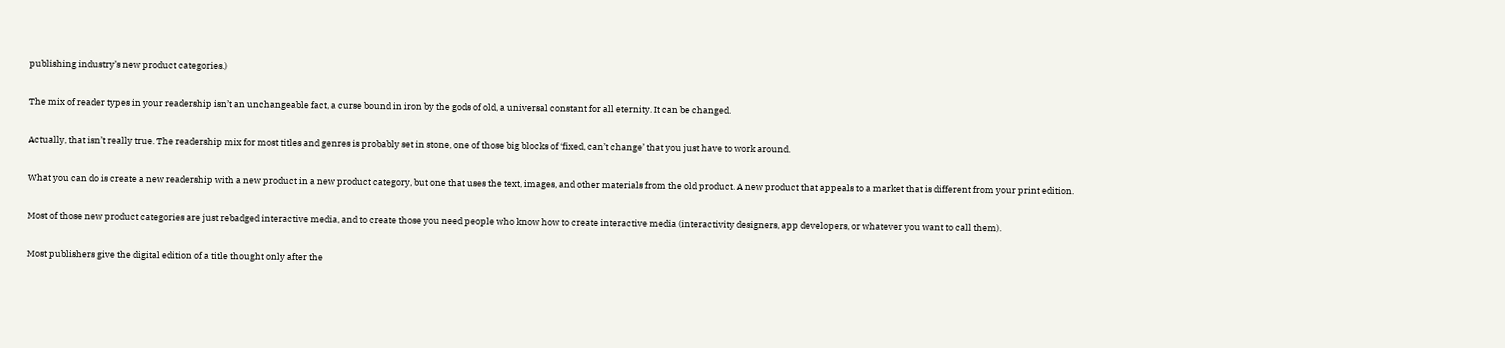publishing industry’s new product categories.)

The mix of reader types in your readership isn’t an unchangeable fact, a curse bound in iron by the gods of old, a universal constant for all eternity. It can be changed.

Actually, that isn’t really true. The readership mix for most titles and genres is probably set in stone, one of those big blocks of ‘fixed, can’t change’ that you just have to work around.

What you can do is create a new readership with a new product in a new product category, but one that uses the text, images, and other materials from the old product. A new product that appeals to a market that is different from your print edition.

Most of those new product categories are just rebadged interactive media, and to create those you need people who know how to create interactive media (interactivity designers, app developers, or whatever you want to call them).

Most publishers give the digital edition of a title thought only after the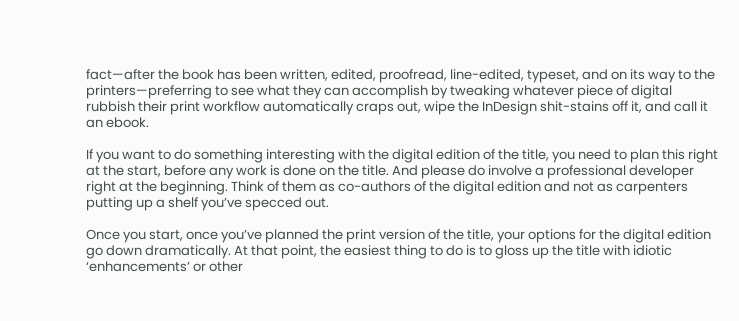fact—after the book has been written, edited, proofread, line-edited, typeset, and on its way to the printers—preferring to see what they can accomplish by tweaking whatever piece of digital rubbish their print workflow automatically craps out, wipe the InDesign shit-stains off it, and call it an ebook.

If you want to do something interesting with the digital edition of the title, you need to plan this right at the start, before any work is done on the title. And please do involve a professional developer right at the beginning. Think of them as co-authors of the digital edition and not as carpenters putting up a shelf you’ve specced out.

Once you start, once you’ve planned the print version of the title, your options for the digital edition go down dramatically. At that point, the easiest thing to do is to gloss up the title with idiotic ‘enhancements’ or other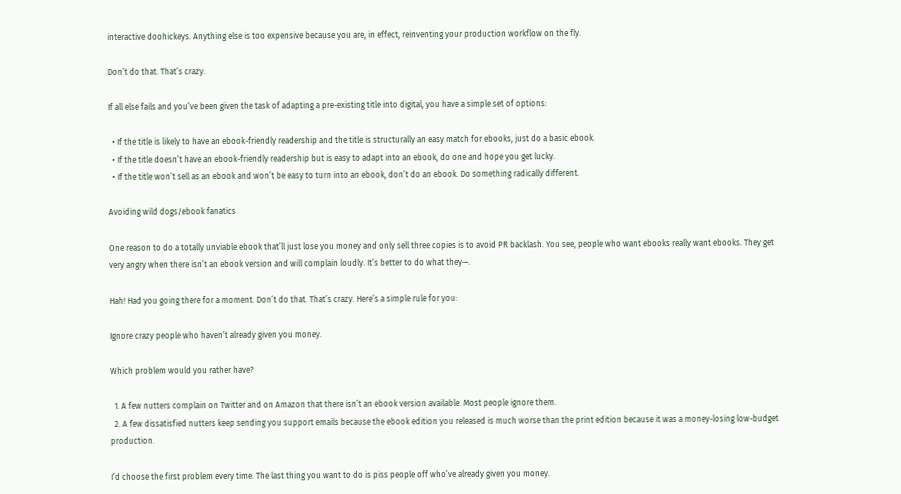interactive doohickeys. Anything else is too expensive because you are, in effect, reinventing your production workflow on the fly.

Don’t do that. That’s crazy.

If all else fails and you’ve been given the task of adapting a pre-existing title into digital, you have a simple set of options:

  • If the title is likely to have an ebook-friendly readership and the title is structurally an easy match for ebooks, just do a basic ebook.
  • If the title doesn’t have an ebook-friendly readership but is easy to adapt into an ebook, do one and hope you get lucky.
  • If the title won’t sell as an ebook and won’t be easy to turn into an ebook, don’t do an ebook. Do something radically different.

Avoiding wild dogs/ebook fanatics

One reason to do a totally unviable ebook that’ll just lose you money and only sell three copies is to avoid PR backlash. You see, people who want ebooks really want ebooks. They get very angry when there isn’t an ebook version and will complain loudly. It’s better to do what they—.

Hah! Had you going there for a moment. Don’t do that. That’s crazy. Here’s a simple rule for you:

Ignore crazy people who haven’t already given you money.

Which problem would you rather have?

  1. A few nutters complain on Twitter and on Amazon that there isn’t an ebook version available. Most people ignore them.
  2. A few dissatisfied nutters keep sending you support emails because the ebook edition you released is much worse than the print edition because it was a money-losing low-budget production.

I’d choose the first problem every time. The last thing you want to do is piss people off who’ve already given you money.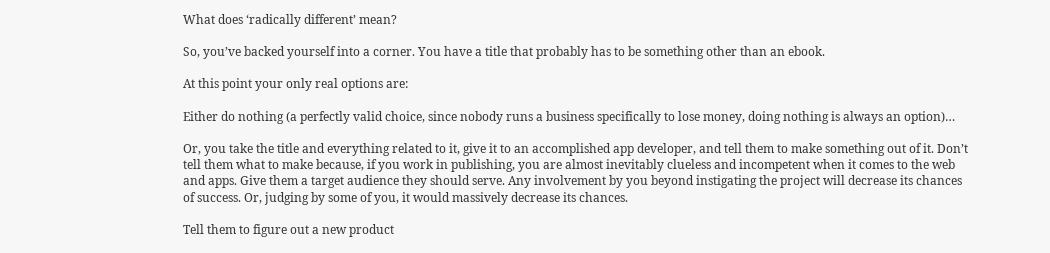What does ‘radically different’ mean?

So, you’ve backed yourself into a corner. You have a title that probably has to be something other than an ebook.

At this point your only real options are:

Either do nothing (a perfectly valid choice, since nobody runs a business specifically to lose money, doing nothing is always an option)…

Or, you take the title and everything related to it, give it to an accomplished app developer, and tell them to make something out of it. Don’t tell them what to make because, if you work in publishing, you are almost inevitably clueless and incompetent when it comes to the web and apps. Give them a target audience they should serve. Any involvement by you beyond instigating the project will decrease its chances of success. Or, judging by some of you, it would massively decrease its chances.

Tell them to figure out a new product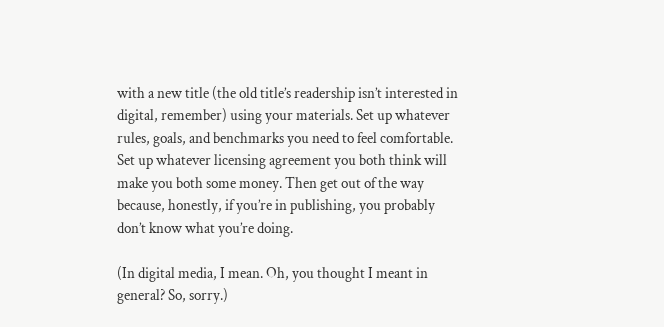with a new title (the old title’s readership isn’t interested in digital, remember) using your materials. Set up whatever rules, goals, and benchmarks you need to feel comfortable. Set up whatever licensing agreement you both think will make you both some money. Then get out of the way because, honestly, if you’re in publishing, you probably don’t know what you’re doing.

(In digital media, I mean. Oh, you thought I meant in general? So, sorry.)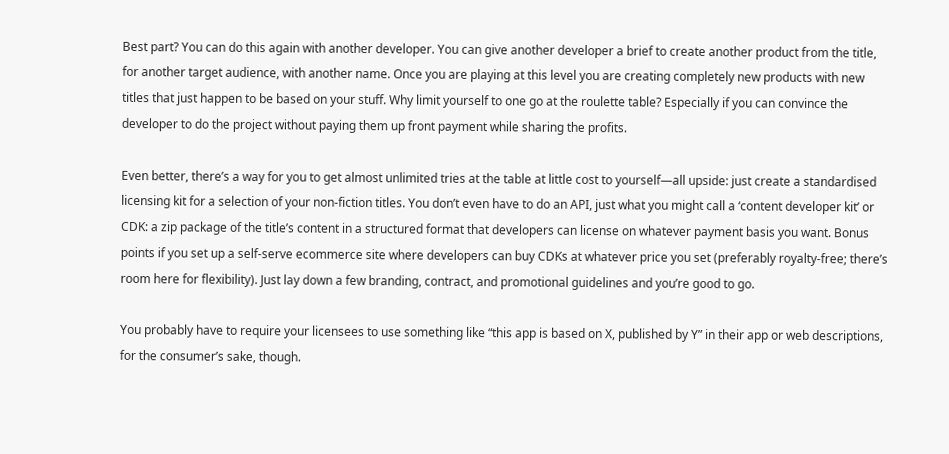Best part? You can do this again with another developer. You can give another developer a brief to create another product from the title, for another target audience, with another name. Once you are playing at this level you are creating completely new products with new titles that just happen to be based on your stuff. Why limit yourself to one go at the roulette table? Especially if you can convince the developer to do the project without paying them up front payment while sharing the profits.

Even better, there’s a way for you to get almost unlimited tries at the table at little cost to yourself—all upside: just create a standardised licensing kit for a selection of your non-fiction titles. You don’t even have to do an API, just what you might call a ‘content developer kit’ or CDK: a zip package of the title’s content in a structured format that developers can license on whatever payment basis you want. Bonus points if you set up a self-serve ecommerce site where developers can buy CDKs at whatever price you set (preferably royalty-free; there’s room here for flexibility). Just lay down a few branding, contract, and promotional guidelines and you’re good to go.

You probably have to require your licensees to use something like “this app is based on X, published by Y” in their app or web descriptions, for the consumer’s sake, though.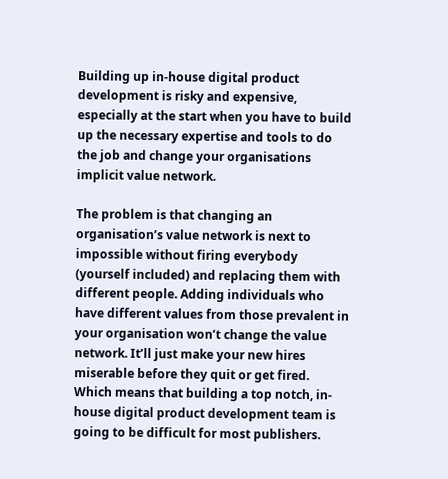Building up in-house digital product development is risky and expensive, especially at the start when you have to build up the necessary expertise and tools to do the job and change your organisations implicit value network.

The problem is that changing an organisation’s value network is next to impossible without firing everybody (yourself included) and replacing them with different people. Adding individuals who have different values from those prevalent in your organisation won’t change the value network. It’ll just make your new hires miserable before they quit or get fired. Which means that building a top notch, in-house digital product development team is going to be difficult for most publishers.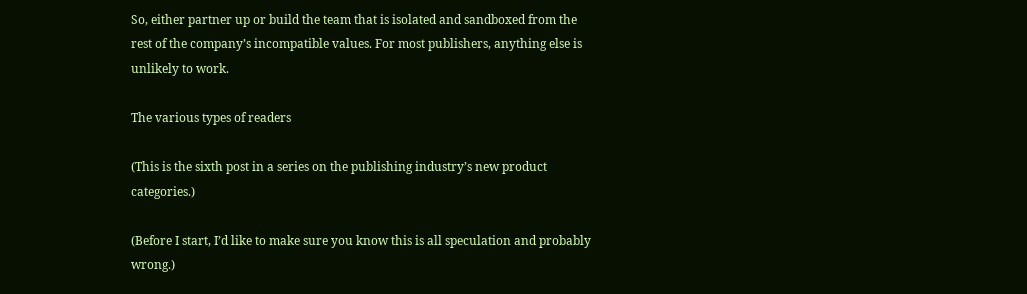So, either partner up or build the team that is isolated and sandboxed from the rest of the company’s incompatible values. For most publishers, anything else is unlikely to work.

The various types of readers

(This is the sixth post in a series on the publishing industry’s new product categories.)

(Before I start, I’d like to make sure you know this is all speculation and probably wrong.)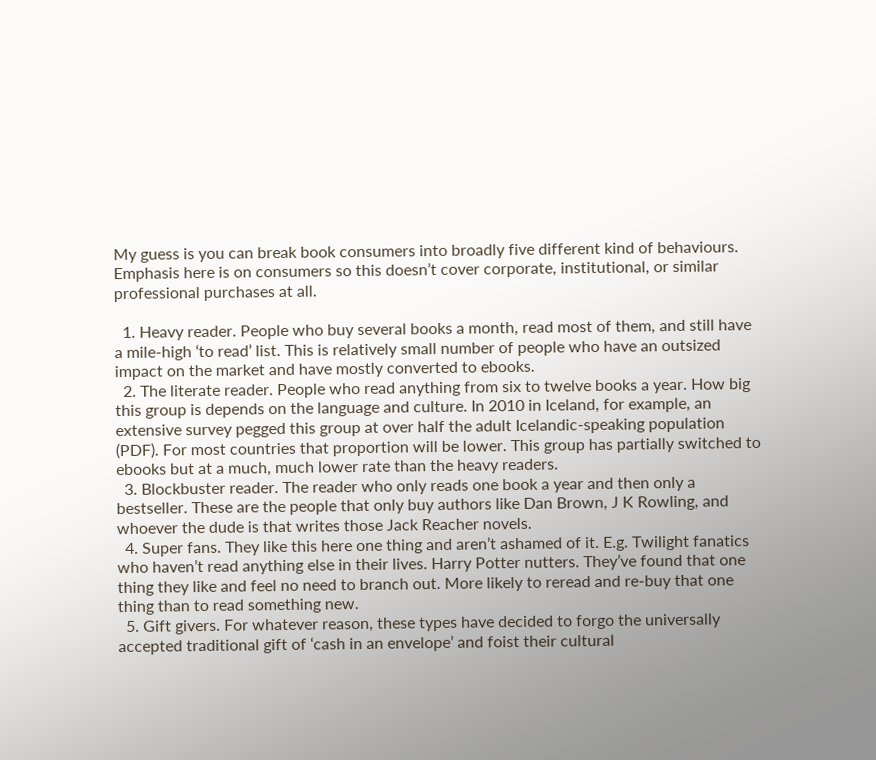My guess is you can break book consumers into broadly five different kind of behaviours. Emphasis here is on consumers so this doesn’t cover corporate, institutional, or similar professional purchases at all.

  1. Heavy reader. People who buy several books a month, read most of them, and still have a mile-high ‘to read’ list. This is relatively small number of people who have an outsized impact on the market and have mostly converted to ebooks.
  2. The literate reader. People who read anything from six to twelve books a year. How big this group is depends on the language and culture. In 2010 in Iceland, for example, an extensive survey pegged this group at over half the adult Icelandic-speaking population (PDF). For most countries that proportion will be lower. This group has partially switched to ebooks but at a much, much lower rate than the heavy readers.
  3. Blockbuster reader. The reader who only reads one book a year and then only a bestseller. These are the people that only buy authors like Dan Brown, J K Rowling, and whoever the dude is that writes those Jack Reacher novels.
  4. Super fans. They like this here one thing and aren’t ashamed of it. E.g. Twilight fanatics who haven’t read anything else in their lives. Harry Potter nutters. They’ve found that one thing they like and feel no need to branch out. More likely to reread and re-buy that one thing than to read something new.
  5. Gift givers. For whatever reason, these types have decided to forgo the universally accepted traditional gift of ‘cash in an envelope’ and foist their cultural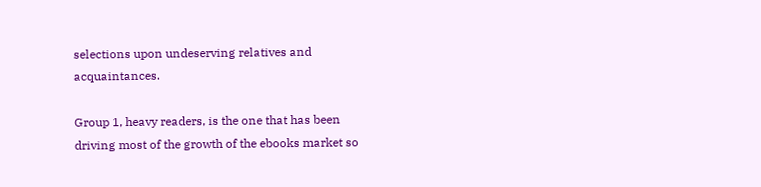selections upon undeserving relatives and acquaintances.

Group 1, heavy readers, is the one that has been driving most of the growth of the ebooks market so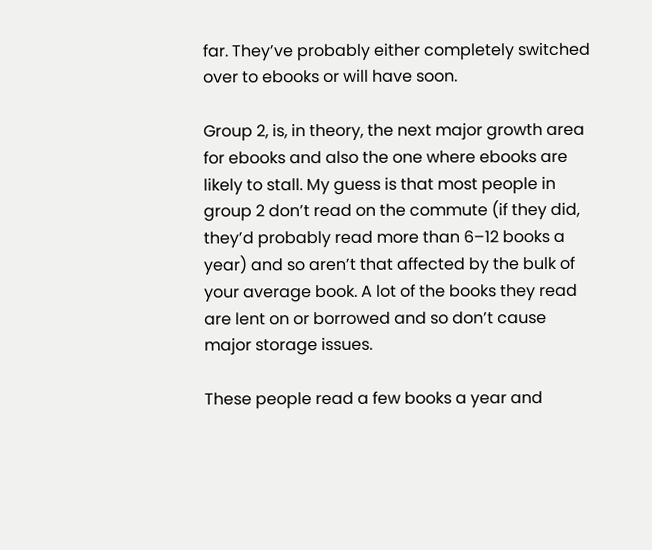far. They’ve probably either completely switched over to ebooks or will have soon.

Group 2, is, in theory, the next major growth area for ebooks and also the one where ebooks are likely to stall. My guess is that most people in group 2 don’t read on the commute (if they did, they’d probably read more than 6–12 books a year) and so aren’t that affected by the bulk of your average book. A lot of the books they read are lent on or borrowed and so don’t cause major storage issues.

These people read a few books a year and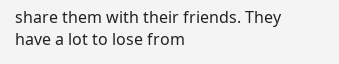share them with their friends. They have a lot to lose from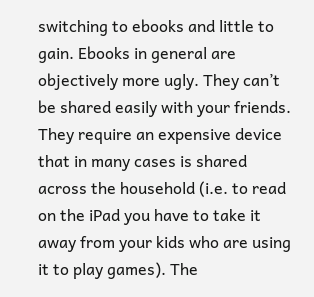switching to ebooks and little to gain. Ebooks in general are objectively more ugly. They can’t be shared easily with your friends. They require an expensive device that in many cases is shared across the household (i.e. to read on the iPad you have to take it away from your kids who are using it to play games). The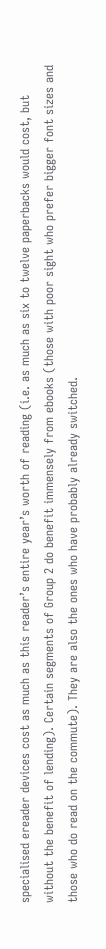specialised ereader devices cost as much as this reader’s entire year’s worth of reading (i.e. as much as six to twelve paperbacks would cost, but without the benefit of lending). Certain segments of Group 2 do benefit immensely from ebooks (those with poor sight who prefer bigger font sizes and those who do read on the commute). They are also the ones who have probably already switched.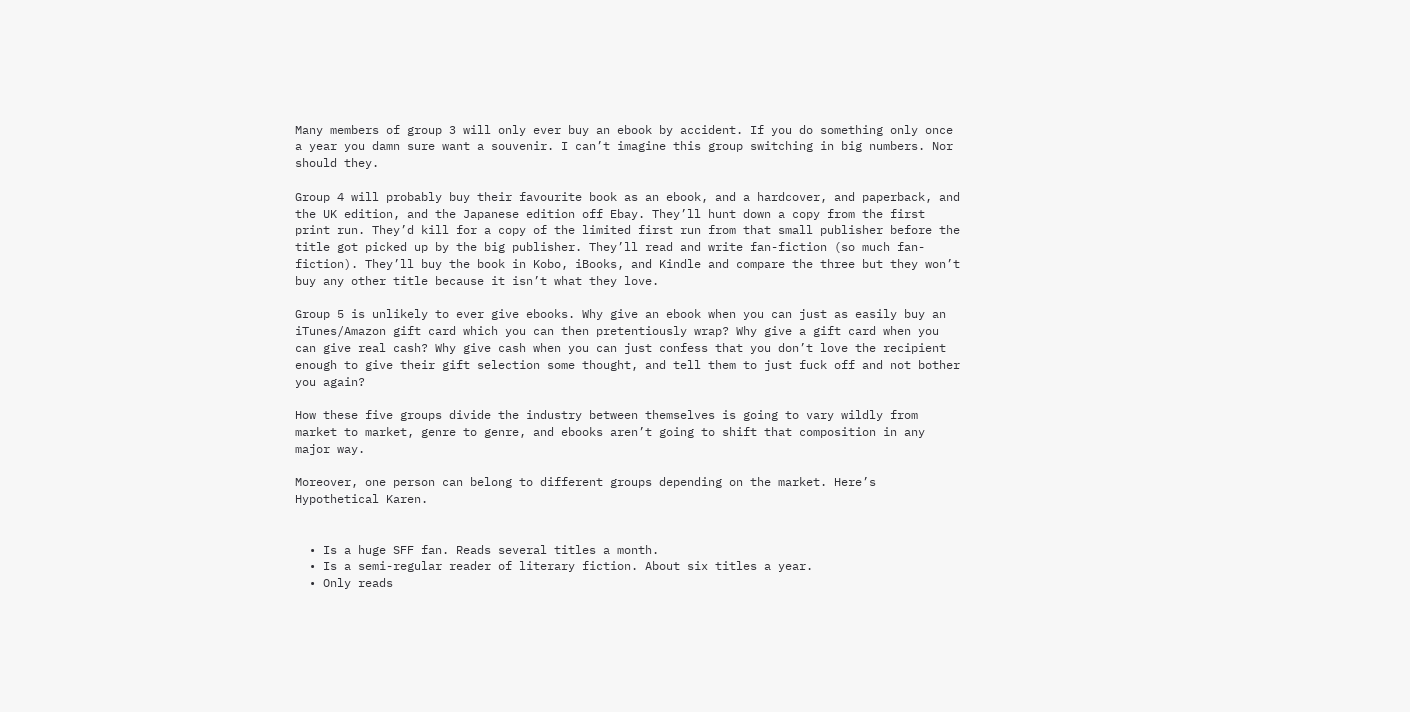Many members of group 3 will only ever buy an ebook by accident. If you do something only once a year you damn sure want a souvenir. I can’t imagine this group switching in big numbers. Nor should they.

Group 4 will probably buy their favourite book as an ebook, and a hardcover, and paperback, and the UK edition, and the Japanese edition off Ebay. They’ll hunt down a copy from the first print run. They’d kill for a copy of the limited first run from that small publisher before the title got picked up by the big publisher. They’ll read and write fan-fiction (so much fan-fiction). They’ll buy the book in Kobo, iBooks, and Kindle and compare the three but they won’t buy any other title because it isn’t what they love.

Group 5 is unlikely to ever give ebooks. Why give an ebook when you can just as easily buy an iTunes/Amazon gift card which you can then pretentiously wrap? Why give a gift card when you can give real cash? Why give cash when you can just confess that you don’t love the recipient enough to give their gift selection some thought, and tell them to just fuck off and not bother you again?

How these five groups divide the industry between themselves is going to vary wildly from market to market, genre to genre, and ebooks aren’t going to shift that composition in any major way.

Moreover, one person can belong to different groups depending on the market. Here’s Hypothetical Karen.


  • Is a huge SFF fan. Reads several titles a month.
  • Is a semi-regular reader of literary fiction. About six titles a year.
  • Only reads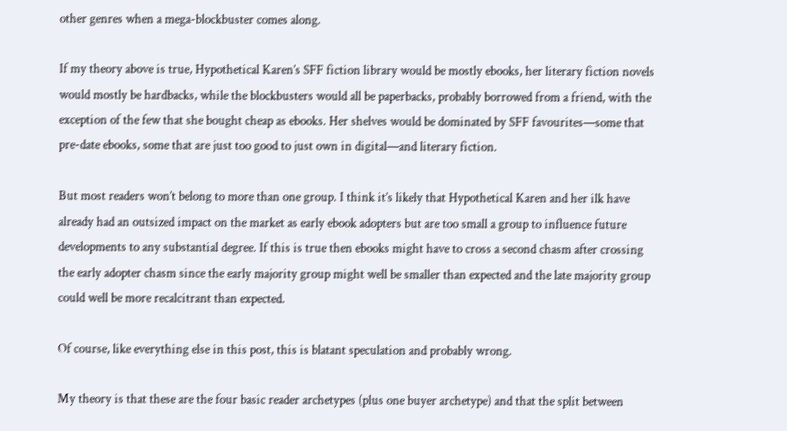other genres when a mega-blockbuster comes along.

If my theory above is true, Hypothetical Karen’s SFF fiction library would be mostly ebooks, her literary fiction novels would mostly be hardbacks, while the blockbusters would all be paperbacks, probably borrowed from a friend, with the exception of the few that she bought cheap as ebooks. Her shelves would be dominated by SFF favourites—some that pre-date ebooks, some that are just too good to just own in digital—and literary fiction.

But most readers won’t belong to more than one group. I think it’s likely that Hypothetical Karen and her ilk have already had an outsized impact on the market as early ebook adopters but are too small a group to influence future developments to any substantial degree. If this is true then ebooks might have to cross a second chasm after crossing the early adopter chasm since the early majority group might well be smaller than expected and the late majority group could well be more recalcitrant than expected.

Of course, like everything else in this post, this is blatant speculation and probably wrong.

My theory is that these are the four basic reader archetypes (plus one buyer archetype) and that the split between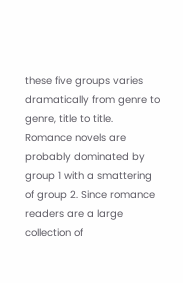these five groups varies dramatically from genre to genre, title to title. Romance novels are probably dominated by group 1 with a smattering of group 2. Since romance readers are a large collection of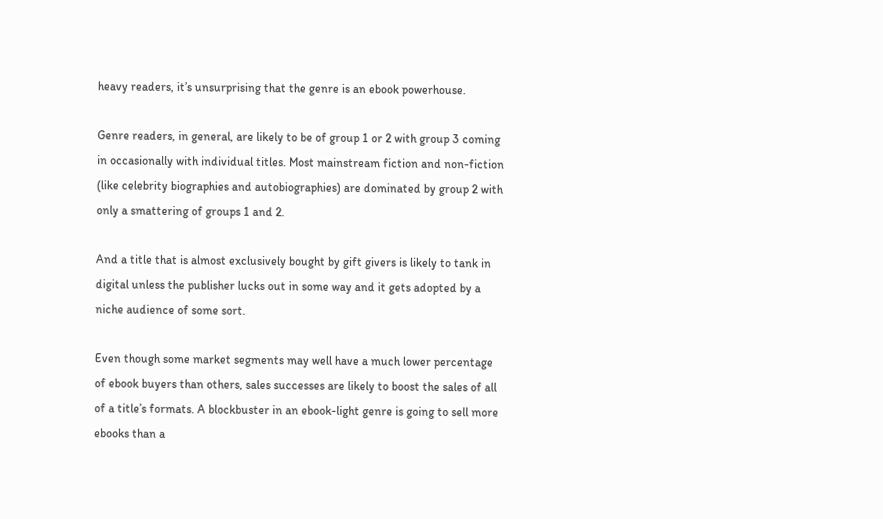heavy readers, it’s unsurprising that the genre is an ebook powerhouse.

Genre readers, in general, are likely to be of group 1 or 2 with group 3 coming in occasionally with individual titles. Most mainstream fiction and non-fiction (like celebrity biographies and autobiographies) are dominated by group 2 with only a smattering of groups 1 and 2.

And a title that is almost exclusively bought by gift givers is likely to tank in digital unless the publisher lucks out in some way and it gets adopted by a niche audience of some sort.

Even though some market segments may well have a much lower percentage of ebook buyers than others, sales successes are likely to boost the sales of all of a title’s formats. A blockbuster in an ebook-light genre is going to sell more ebooks than a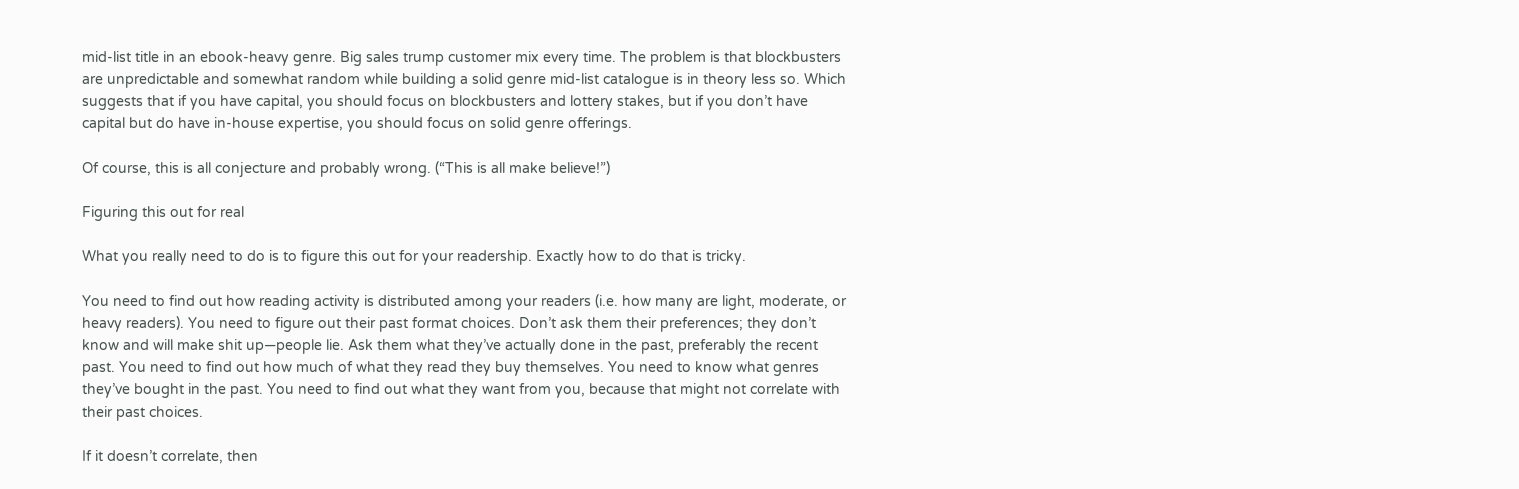mid-list title in an ebook-heavy genre. Big sales trump customer mix every time. The problem is that blockbusters are unpredictable and somewhat random while building a solid genre mid-list catalogue is in theory less so. Which suggests that if you have capital, you should focus on blockbusters and lottery stakes, but if you don’t have capital but do have in-house expertise, you should focus on solid genre offerings.

Of course, this is all conjecture and probably wrong. (“This is all make believe!”)

Figuring this out for real

What you really need to do is to figure this out for your readership. Exactly how to do that is tricky.

You need to find out how reading activity is distributed among your readers (i.e. how many are light, moderate, or heavy readers). You need to figure out their past format choices. Don’t ask them their preferences; they don’t know and will make shit up—people lie. Ask them what they’ve actually done in the past, preferably the recent past. You need to find out how much of what they read they buy themselves. You need to know what genres they’ve bought in the past. You need to find out what they want from you, because that might not correlate with their past choices.

If it doesn’t correlate, then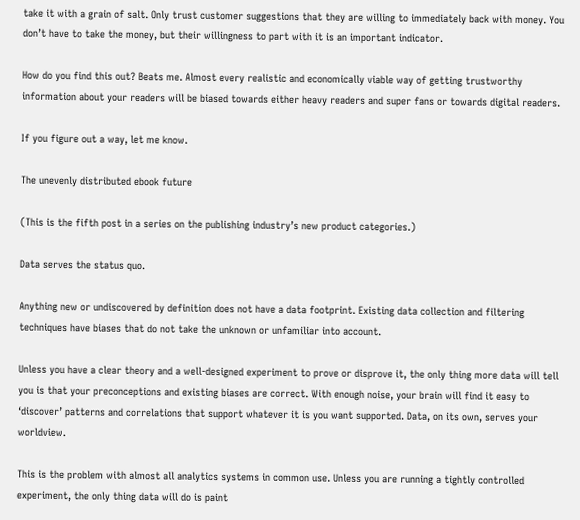take it with a grain of salt. Only trust customer suggestions that they are willing to immediately back with money. You don’t have to take the money, but their willingness to part with it is an important indicator.

How do you find this out? Beats me. Almost every realistic and economically viable way of getting trustworthy information about your readers will be biased towards either heavy readers and super fans or towards digital readers.

If you figure out a way, let me know.

The unevenly distributed ebook future

(This is the fifth post in a series on the publishing industry’s new product categories.)

Data serves the status quo.

Anything new or undiscovered by definition does not have a data footprint. Existing data collection and filtering techniques have biases that do not take the unknown or unfamiliar into account.

Unless you have a clear theory and a well-designed experiment to prove or disprove it, the only thing more data will tell you is that your preconceptions and existing biases are correct. With enough noise, your brain will find it easy to ‘discover’ patterns and correlations that support whatever it is you want supported. Data, on its own, serves your worldview.

This is the problem with almost all analytics systems in common use. Unless you are running a tightly controlled experiment, the only thing data will do is paint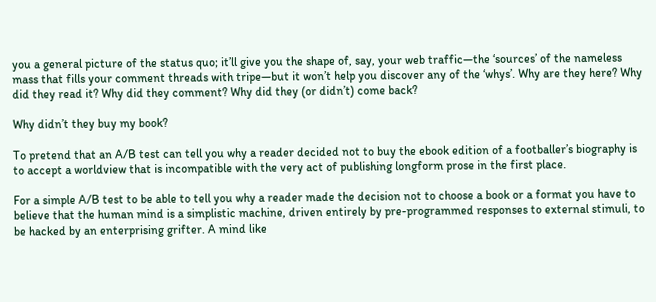you a general picture of the status quo; it’ll give you the shape of, say, your web traffic—the ‘sources’ of the nameless mass that fills your comment threads with tripe—but it won’t help you discover any of the ‘whys’. Why are they here? Why did they read it? Why did they comment? Why did they (or didn’t) come back?

Why didn’t they buy my book?

To pretend that an A/B test can tell you why a reader decided not to buy the ebook edition of a footballer’s biography is to accept a worldview that is incompatible with the very act of publishing longform prose in the first place.

For a simple A/B test to be able to tell you why a reader made the decision not to choose a book or a format you have to believe that the human mind is a simplistic machine, driven entirely by pre-programmed responses to external stimuli, to be hacked by an enterprising grifter. A mind like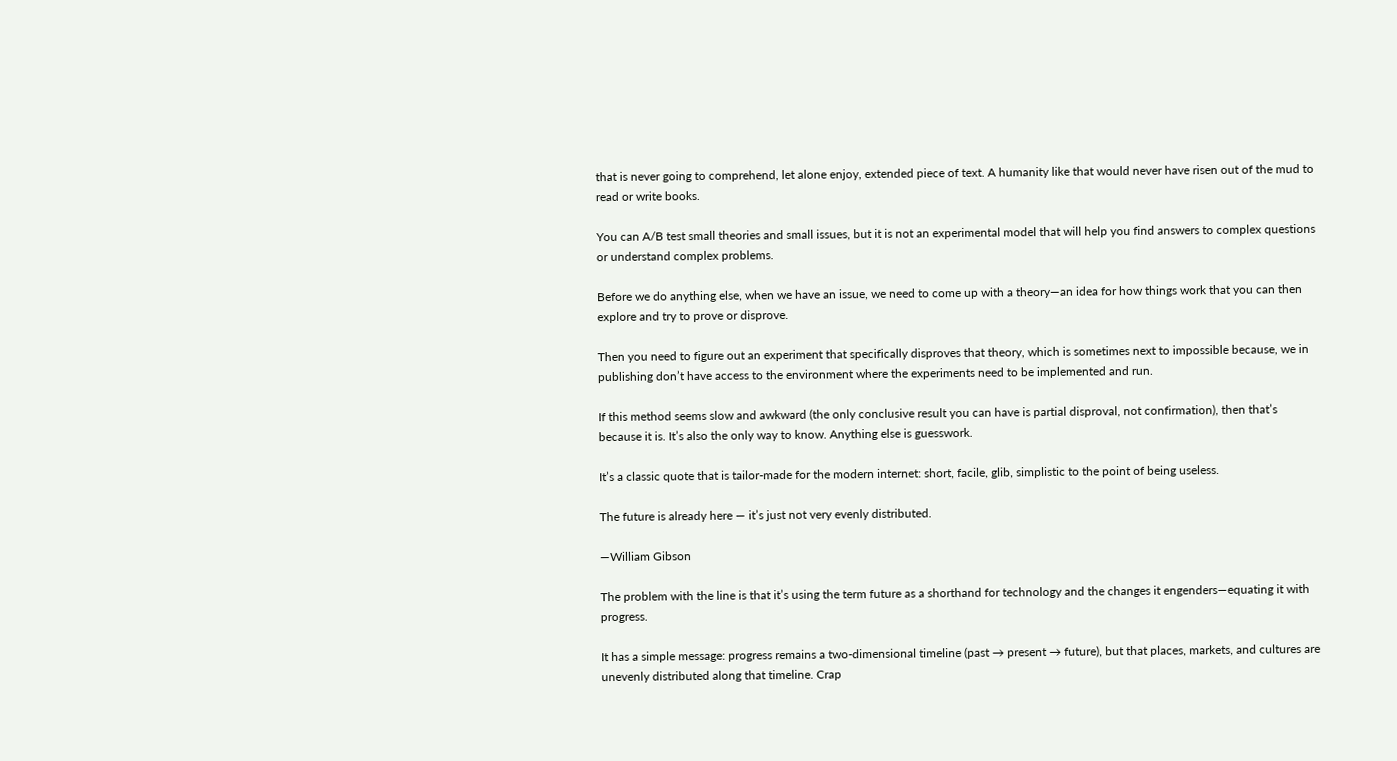that is never going to comprehend, let alone enjoy, extended piece of text. A humanity like that would never have risen out of the mud to read or write books.

You can A/B test small theories and small issues, but it is not an experimental model that will help you find answers to complex questions or understand complex problems.

Before we do anything else, when we have an issue, we need to come up with a theory—an idea for how things work that you can then explore and try to prove or disprove.

Then you need to figure out an experiment that specifically disproves that theory, which is sometimes next to impossible because, we in publishing don’t have access to the environment where the experiments need to be implemented and run.

If this method seems slow and awkward (the only conclusive result you can have is partial disproval, not confirmation), then that’s because it is. It’s also the only way to know. Anything else is guesswork.

It’s a classic quote that is tailor-made for the modern internet: short, facile, glib, simplistic to the point of being useless.

The future is already here — it’s just not very evenly distributed.

—William Gibson

The problem with the line is that it’s using the term future as a shorthand for technology and the changes it engenders—equating it with progress.

It has a simple message: progress remains a two-dimensional timeline (past → present → future), but that places, markets, and cultures are unevenly distributed along that timeline. Crap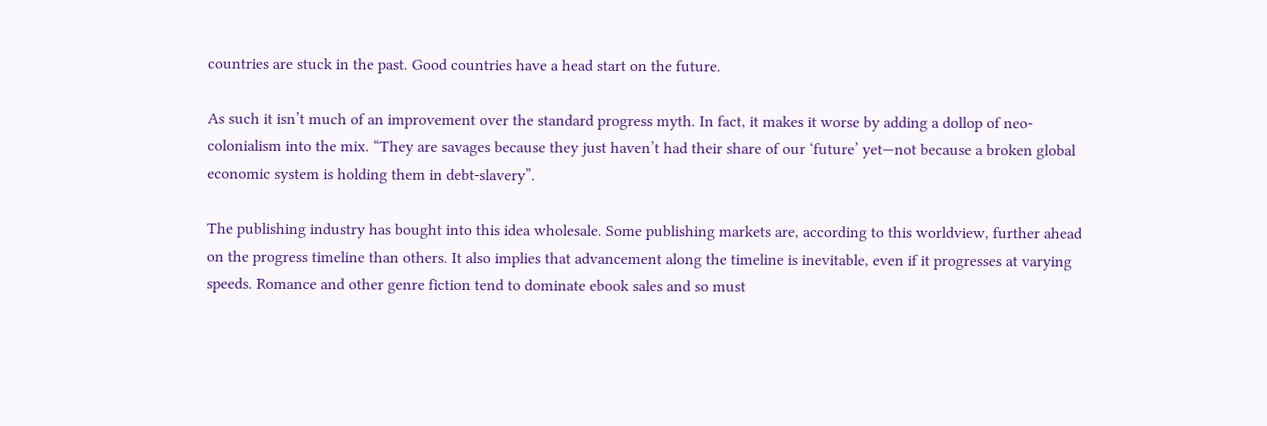countries are stuck in the past. Good countries have a head start on the future.

As such it isn’t much of an improvement over the standard progress myth. In fact, it makes it worse by adding a dollop of neo-colonialism into the mix. “They are savages because they just haven’t had their share of our ‘future’ yet—not because a broken global economic system is holding them in debt-slavery”.

The publishing industry has bought into this idea wholesale. Some publishing markets are, according to this worldview, further ahead on the progress timeline than others. It also implies that advancement along the timeline is inevitable, even if it progresses at varying speeds. Romance and other genre fiction tend to dominate ebook sales and so must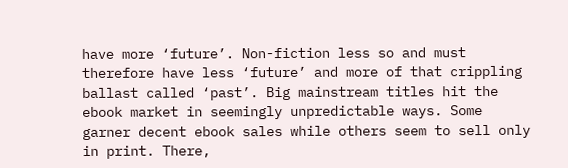have more ‘future’. Non-fiction less so and must therefore have less ‘future’ and more of that crippling ballast called ‘past’. Big mainstream titles hit the ebook market in seemingly unpredictable ways. Some garner decent ebook sales while others seem to sell only in print. There,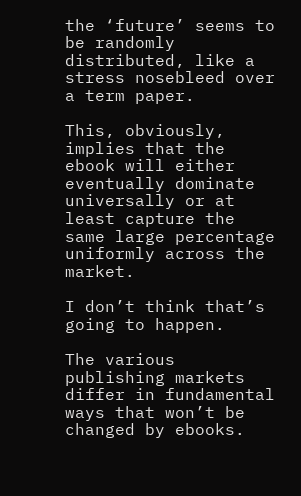the ‘future’ seems to be randomly distributed, like a stress nosebleed over a term paper.

This, obviously, implies that the ebook will either eventually dominate universally or at least capture the same large percentage uniformly across the market.

I don’t think that’s going to happen.

The various publishing markets differ in fundamental ways that won’t be changed by ebooks.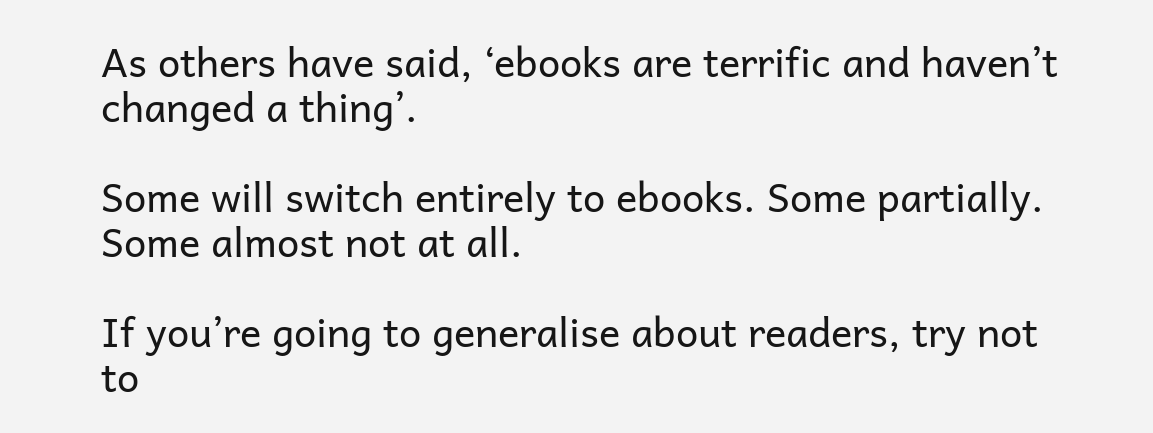As others have said, ‘ebooks are terrific and haven’t changed a thing’.

Some will switch entirely to ebooks. Some partially. Some almost not at all.

If you’re going to generalise about readers, try not to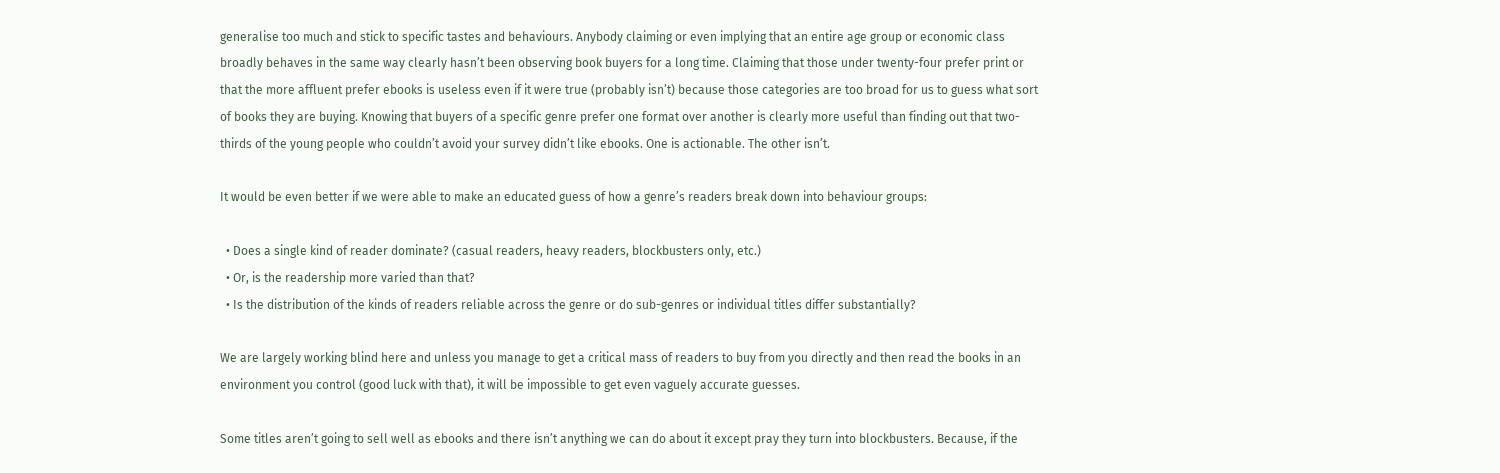generalise too much and stick to specific tastes and behaviours. Anybody claiming or even implying that an entire age group or economic class broadly behaves in the same way clearly hasn’t been observing book buyers for a long time. Claiming that those under twenty-four prefer print or that the more affluent prefer ebooks is useless even if it were true (probably isn’t) because those categories are too broad for us to guess what sort of books they are buying. Knowing that buyers of a specific genre prefer one format over another is clearly more useful than finding out that two-thirds of the young people who couldn’t avoid your survey didn’t like ebooks. One is actionable. The other isn’t.

It would be even better if we were able to make an educated guess of how a genre’s readers break down into behaviour groups:

  • Does a single kind of reader dominate? (casual readers, heavy readers, blockbusters only, etc.)
  • Or, is the readership more varied than that?
  • Is the distribution of the kinds of readers reliable across the genre or do sub-genres or individual titles differ substantially?

We are largely working blind here and unless you manage to get a critical mass of readers to buy from you directly and then read the books in an environment you control (good luck with that), it will be impossible to get even vaguely accurate guesses.

Some titles aren’t going to sell well as ebooks and there isn’t anything we can do about it except pray they turn into blockbusters. Because, if the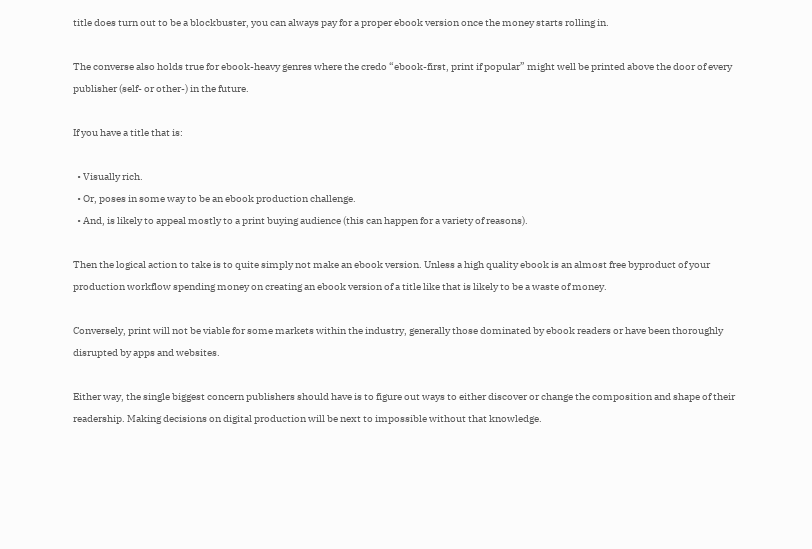title does turn out to be a blockbuster, you can always pay for a proper ebook version once the money starts rolling in.

The converse also holds true for ebook-heavy genres where the credo “ebook-first, print if popular” might well be printed above the door of every publisher (self- or other-) in the future.

If you have a title that is:

  • Visually rich.
  • Or, poses in some way to be an ebook production challenge.
  • And, is likely to appeal mostly to a print buying audience (this can happen for a variety of reasons).

Then the logical action to take is to quite simply not make an ebook version. Unless a high quality ebook is an almost free byproduct of your production workflow spending money on creating an ebook version of a title like that is likely to be a waste of money.

Conversely, print will not be viable for some markets within the industry, generally those dominated by ebook readers or have been thoroughly disrupted by apps and websites.

Either way, the single biggest concern publishers should have is to figure out ways to either discover or change the composition and shape of their readership. Making decisions on digital production will be next to impossible without that knowledge.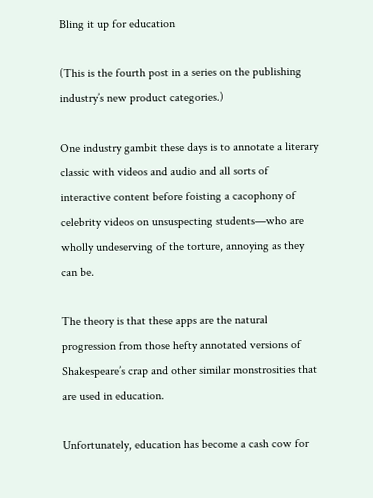Bling it up for education

(This is the fourth post in a series on the publishing industry’s new product categories.)

One industry gambit these days is to annotate a literary classic with videos and audio and all sorts of interactive content before foisting a cacophony of celebrity videos on unsuspecting students—who are wholly undeserving of the torture, annoying as they can be.

The theory is that these apps are the natural progression from those hefty annotated versions of Shakespeare’s crap and other similar monstrosities that are used in education.

Unfortunately, education has become a cash cow for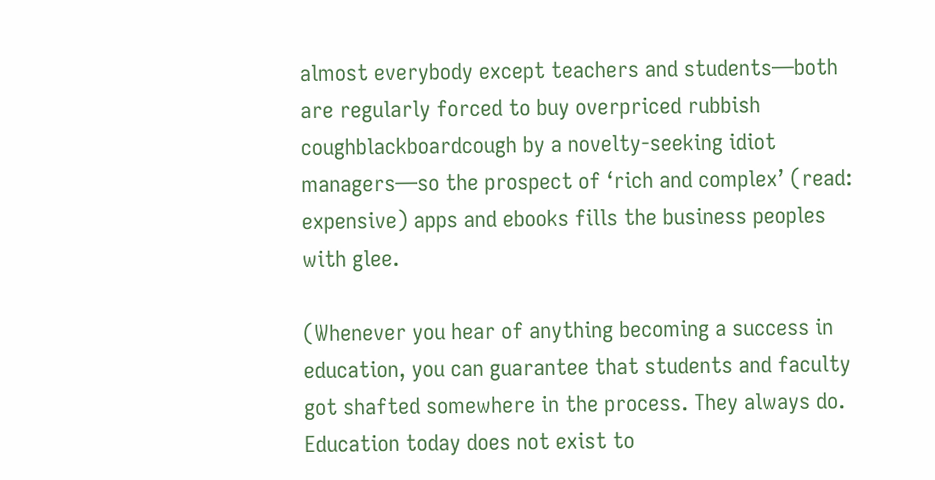almost everybody except teachers and students—both are regularly forced to buy overpriced rubbish coughblackboardcough by a novelty-seeking idiot managers—so the prospect of ‘rich and complex’ (read: expensive) apps and ebooks fills the business peoples with glee.

(Whenever you hear of anything becoming a success in education, you can guarantee that students and faculty got shafted somewhere in the process. They always do. Education today does not exist to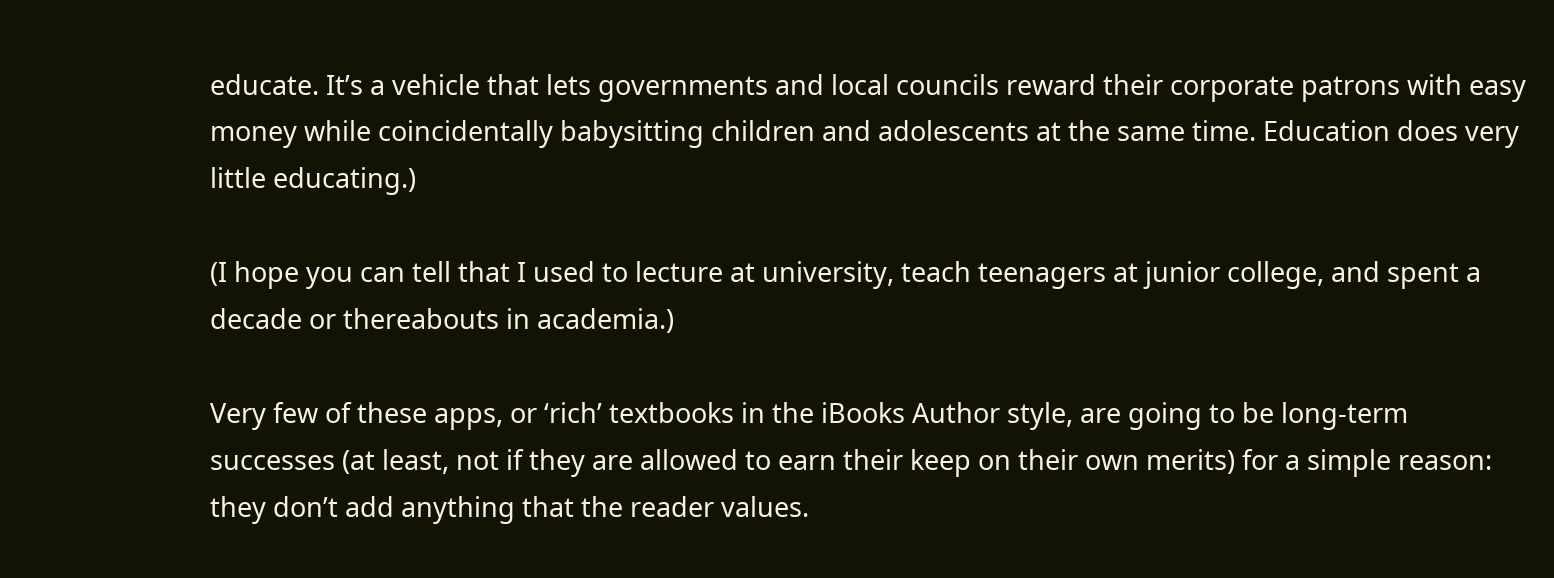educate. It’s a vehicle that lets governments and local councils reward their corporate patrons with easy money while coincidentally babysitting children and adolescents at the same time. Education does very little educating.)

(I hope you can tell that I used to lecture at university, teach teenagers at junior college, and spent a decade or thereabouts in academia.)

Very few of these apps, or ‘rich’ textbooks in the iBooks Author style, are going to be long-term successes (at least, not if they are allowed to earn their keep on their own merits) for a simple reason: they don’t add anything that the reader values.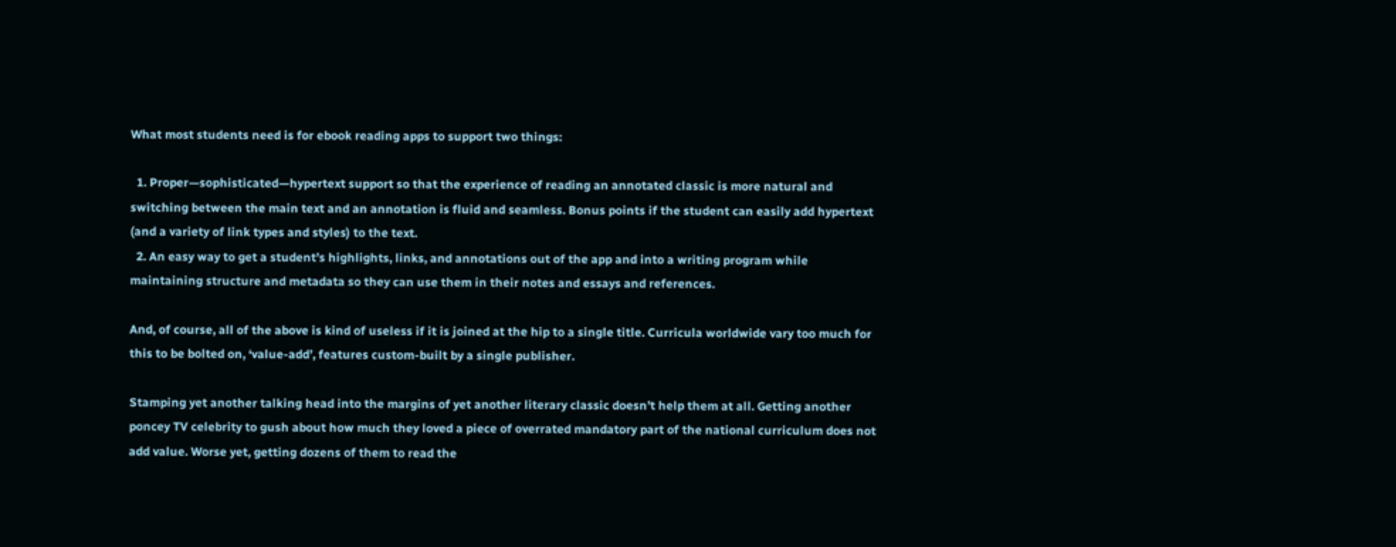What most students need is for ebook reading apps to support two things:

  1. Proper—sophisticated—hypertext support so that the experience of reading an annotated classic is more natural and switching between the main text and an annotation is fluid and seamless. Bonus points if the student can easily add hypertext (and a variety of link types and styles) to the text.
  2. An easy way to get a student’s highlights, links, and annotations out of the app and into a writing program while maintaining structure and metadata so they can use them in their notes and essays and references.

And, of course, all of the above is kind of useless if it is joined at the hip to a single title. Curricula worldwide vary too much for this to be bolted on, ‘value-add’, features custom-built by a single publisher.

Stamping yet another talking head into the margins of yet another literary classic doesn’t help them at all. Getting another poncey TV celebrity to gush about how much they loved a piece of overrated mandatory part of the national curriculum does not add value. Worse yet, getting dozens of them to read the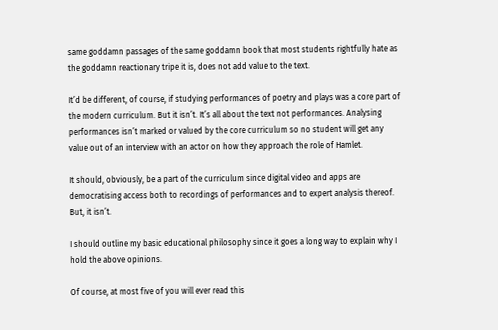same goddamn passages of the same goddamn book that most students rightfully hate as the goddamn reactionary tripe it is, does not add value to the text.

It’d be different, of course, if studying performances of poetry and plays was a core part of the modern curriculum. But it isn’t. It’s all about the text not performances. Analysing performances isn’t marked or valued by the core curriculum so no student will get any value out of an interview with an actor on how they approach the role of Hamlet.

It should, obviously, be a part of the curriculum since digital video and apps are democratising access both to recordings of performances and to expert analysis thereof. But, it isn’t.

I should outline my basic educational philosophy since it goes a long way to explain why I hold the above opinions.

Of course, at most five of you will ever read this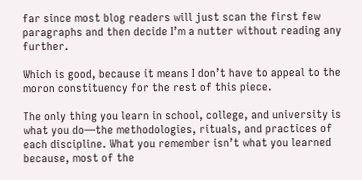far since most blog readers will just scan the first few paragraphs and then decide I’m a nutter without reading any further.

Which is good, because it means I don’t have to appeal to the moron constituency for the rest of this piece.

The only thing you learn in school, college, and university is what you do—the methodologies, rituals, and practices of each discipline. What you remember isn’t what you learned because, most of the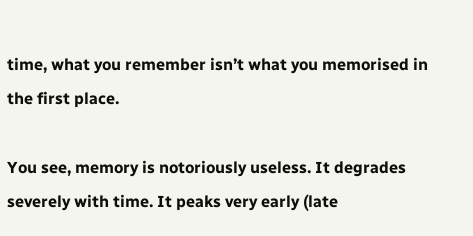time, what you remember isn’t what you memorised in the first place.

You see, memory is notoriously useless. It degrades severely with time. It peaks very early (late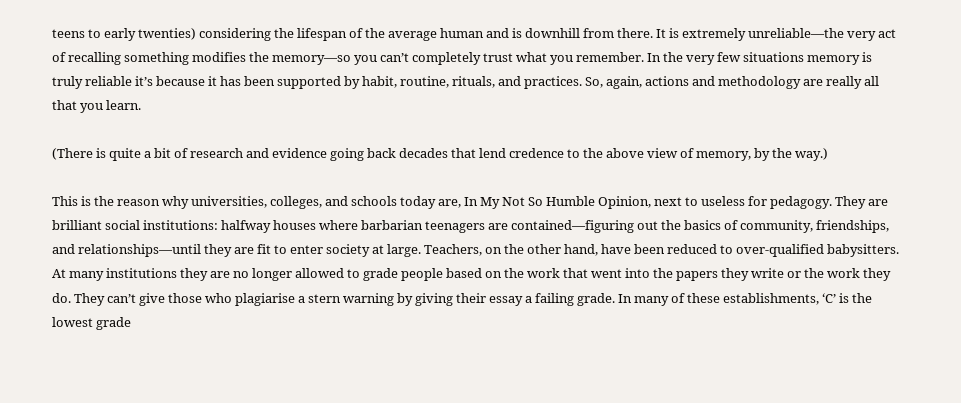teens to early twenties) considering the lifespan of the average human and is downhill from there. It is extremely unreliable—the very act of recalling something modifies the memory—so you can’t completely trust what you remember. In the very few situations memory is truly reliable it’s because it has been supported by habit, routine, rituals, and practices. So, again, actions and methodology are really all that you learn.

(There is quite a bit of research and evidence going back decades that lend credence to the above view of memory, by the way.)

This is the reason why universities, colleges, and schools today are, In My Not So Humble Opinion, next to useless for pedagogy. They are brilliant social institutions: halfway houses where barbarian teenagers are contained—figuring out the basics of community, friendships, and relationships—until they are fit to enter society at large. Teachers, on the other hand, have been reduced to over-qualified babysitters. At many institutions they are no longer allowed to grade people based on the work that went into the papers they write or the work they do. They can’t give those who plagiarise a stern warning by giving their essay a failing grade. In many of these establishments, ‘C’ is the lowest grade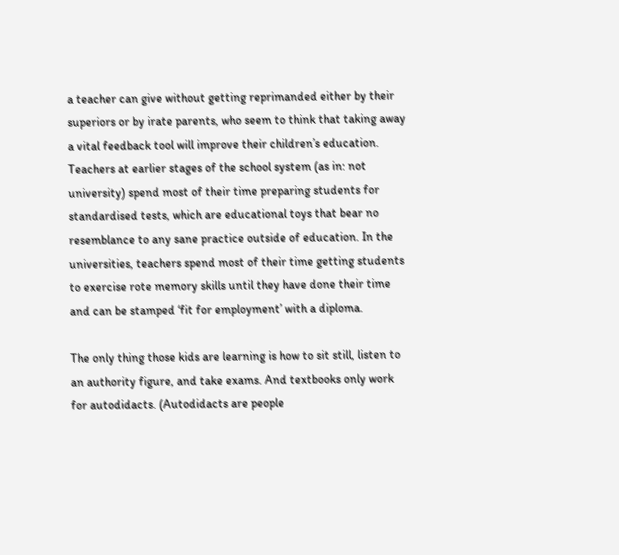a teacher can give without getting reprimanded either by their superiors or by irate parents, who seem to think that taking away a vital feedback tool will improve their children’s education. Teachers at earlier stages of the school system (as in: not university) spend most of their time preparing students for standardised tests, which are educational toys that bear no resemblance to any sane practice outside of education. In the universities, teachers spend most of their time getting students to exercise rote memory skills until they have done their time and can be stamped ‘fit for employment’ with a diploma.

The only thing those kids are learning is how to sit still, listen to an authority figure, and take exams. And textbooks only work for autodidacts. (Autodidacts are people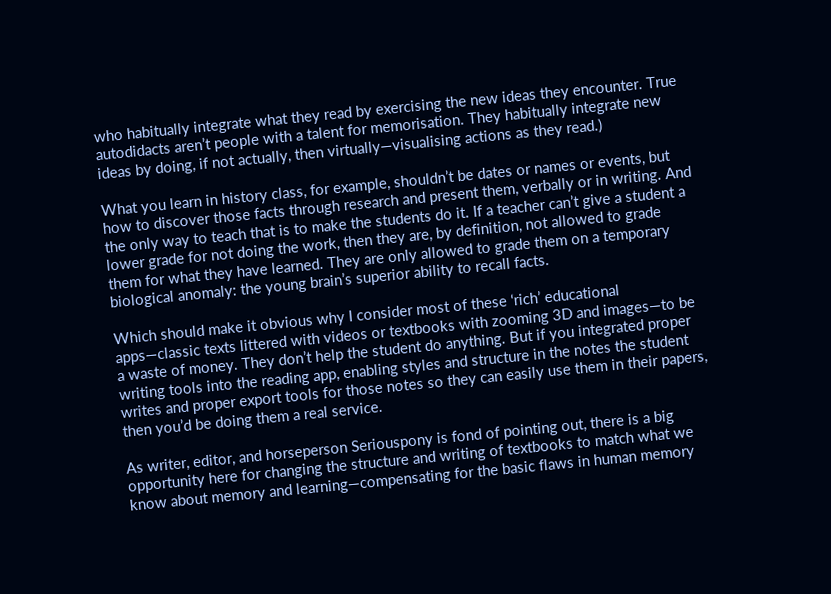who habitually integrate what they read by exercising the new ideas they encounter. True autodidacts aren’t people with a talent for memorisation. They habitually integrate new ideas by doing, if not actually, then virtually—visualising actions as they read.)

What you learn in history class, for example, shouldn’t be dates or names or events, but how to discover those facts through research and present them, verbally or in writing. And the only way to teach that is to make the students do it. If a teacher can’t give a student a lower grade for not doing the work, then they are, by definition, not allowed to grade them for what they have learned. They are only allowed to grade them on a temporary biological anomaly: the young brain’s superior ability to recall facts.

Which should make it obvious why I consider most of these ‘rich’ educational apps—classic texts littered with videos or textbooks with zooming 3D and images—to be a waste of money. They don’t help the student do anything. But if you integrated proper writing tools into the reading app, enabling styles and structure in the notes the student writes and proper export tools for those notes so they can easily use them in their papers, then you’d be doing them a real service.

As writer, editor, and horseperson Seriouspony is fond of pointing out, there is a big opportunity here for changing the structure and writing of textbooks to match what we know about memory and learning—compensating for the basic flaws in human memory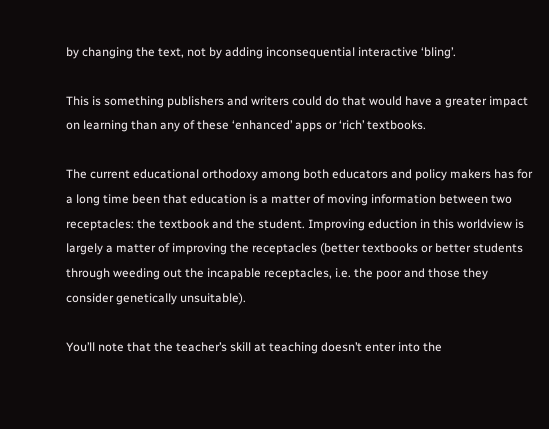by changing the text, not by adding inconsequential interactive ‘bling’.

This is something publishers and writers could do that would have a greater impact on learning than any of these ‘enhanced’ apps or ‘rich’ textbooks.

The current educational orthodoxy among both educators and policy makers has for a long time been that education is a matter of moving information between two receptacles: the textbook and the student. Improving eduction in this worldview is largely a matter of improving the receptacles (better textbooks or better students through weeding out the incapable receptacles, i.e. the poor and those they consider genetically unsuitable).

You’ll note that the teacher’s skill at teaching doesn’t enter into the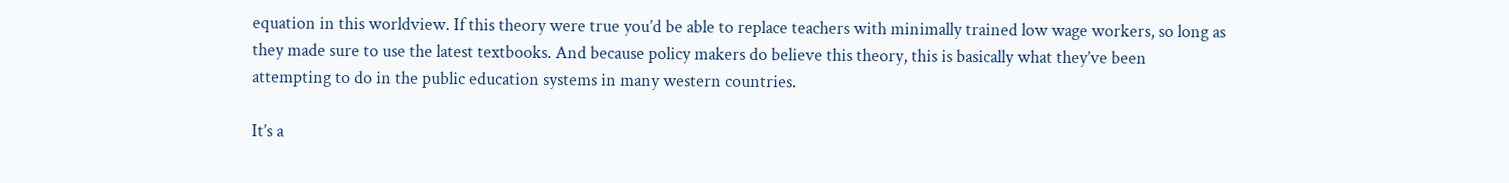equation in this worldview. If this theory were true you’d be able to replace teachers with minimally trained low wage workers, so long as they made sure to use the latest textbooks. And because policy makers do believe this theory, this is basically what they’ve been attempting to do in the public education systems in many western countries.

It’s a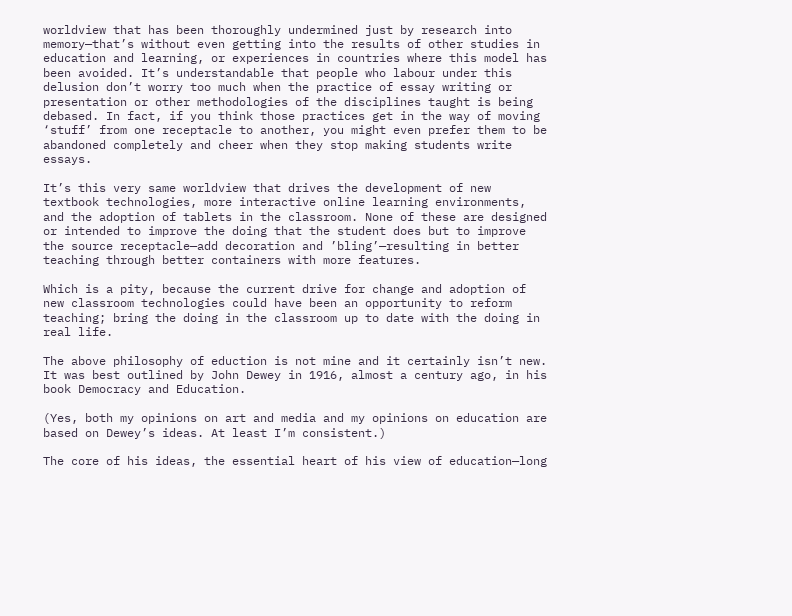worldview that has been thoroughly undermined just by research into memory—that’s without even getting into the results of other studies in education and learning, or experiences in countries where this model has been avoided. It’s understandable that people who labour under this delusion don’t worry too much when the practice of essay writing or presentation or other methodologies of the disciplines taught is being debased. In fact, if you think those practices get in the way of moving ‘stuff’ from one receptacle to another, you might even prefer them to be abandoned completely and cheer when they stop making students write essays.

It’s this very same worldview that drives the development of new textbook technologies, more interactive online learning environments, and the adoption of tablets in the classroom. None of these are designed or intended to improve the doing that the student does but to improve the source receptacle—add decoration and ’bling’—resulting in better teaching through better containers with more features.

Which is a pity, because the current drive for change and adoption of new classroom technologies could have been an opportunity to reform teaching; bring the doing in the classroom up to date with the doing in real life.

The above philosophy of eduction is not mine and it certainly isn’t new. It was best outlined by John Dewey in 1916, almost a century ago, in his book Democracy and Education.

(Yes, both my opinions on art and media and my opinions on education are based on Dewey’s ideas. At least I’m consistent.)

The core of his ideas, the essential heart of his view of education—long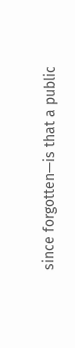since forgotten—is that a public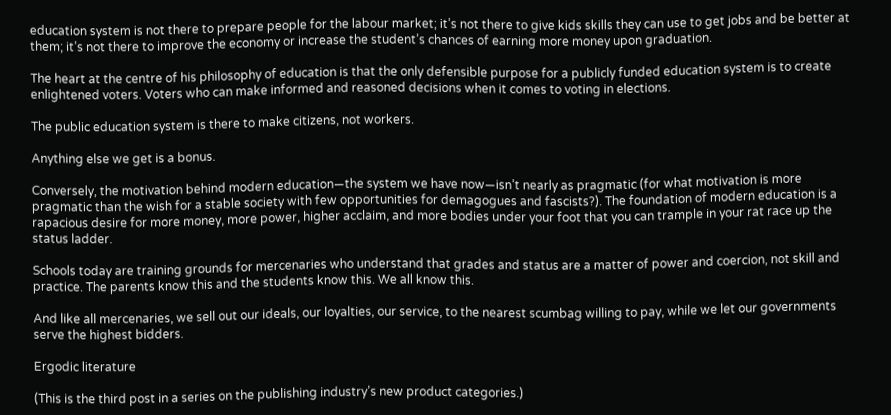education system is not there to prepare people for the labour market; it’s not there to give kids skills they can use to get jobs and be better at them; it’s not there to improve the economy or increase the student’s chances of earning more money upon graduation.

The heart at the centre of his philosophy of education is that the only defensible purpose for a publicly funded education system is to create enlightened voters. Voters who can make informed and reasoned decisions when it comes to voting in elections.

The public education system is there to make citizens, not workers.

Anything else we get is a bonus.

Conversely, the motivation behind modern education—the system we have now—isn’t nearly as pragmatic (for what motivation is more pragmatic than the wish for a stable society with few opportunities for demagogues and fascists?). The foundation of modern education is a rapacious desire for more money, more power, higher acclaim, and more bodies under your foot that you can trample in your rat race up the status ladder.

Schools today are training grounds for mercenaries who understand that grades and status are a matter of power and coercion, not skill and practice. The parents know this and the students know this. We all know this.

And like all mercenaries, we sell out our ideals, our loyalties, our service, to the nearest scumbag willing to pay, while we let our governments serve the highest bidders.

Ergodic literature

(This is the third post in a series on the publishing industry’s new product categories.)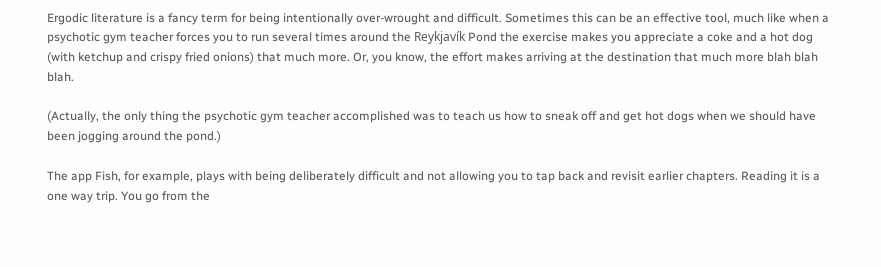Ergodic literature is a fancy term for being intentionally over-wrought and difficult. Sometimes this can be an effective tool, much like when a psychotic gym teacher forces you to run several times around the Reykjavík Pond the exercise makes you appreciate a coke and a hot dog (with ketchup and crispy fried onions) that much more. Or, you know, the effort makes arriving at the destination that much more blah blah blah.

(Actually, the only thing the psychotic gym teacher accomplished was to teach us how to sneak off and get hot dogs when we should have been jogging around the pond.)

The app Fish, for example, plays with being deliberately difficult and not allowing you to tap back and revisit earlier chapters. Reading it is a one way trip. You go from the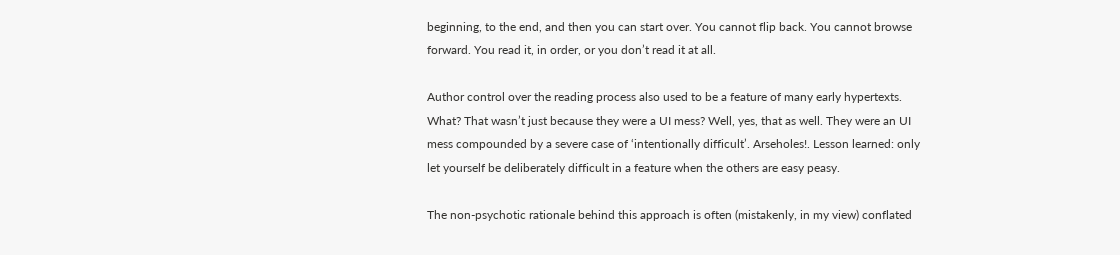beginning, to the end, and then you can start over. You cannot flip back. You cannot browse forward. You read it, in order, or you don’t read it at all.

Author control over the reading process also used to be a feature of many early hypertexts. What? That wasn’t just because they were a UI mess? Well, yes, that as well. They were an UI mess compounded by a severe case of ‘intentionally difficult’. Arseholes!. Lesson learned: only let yourself be deliberately difficult in a feature when the others are easy peasy.

The non-psychotic rationale behind this approach is often (mistakenly, in my view) conflated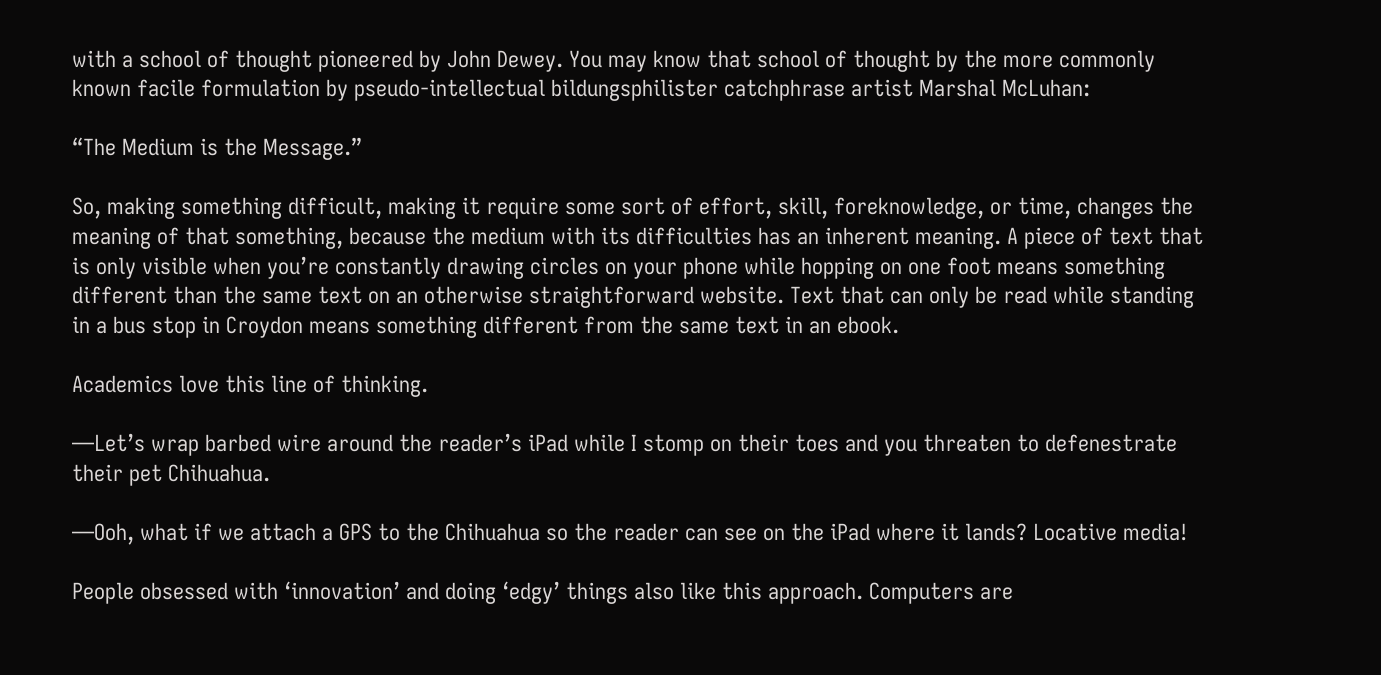with a school of thought pioneered by John Dewey. You may know that school of thought by the more commonly known facile formulation by pseudo-intellectual bildungsphilister catchphrase artist Marshal McLuhan:

“The Medium is the Message.”

So, making something difficult, making it require some sort of effort, skill, foreknowledge, or time, changes the meaning of that something, because the medium with its difficulties has an inherent meaning. A piece of text that is only visible when you’re constantly drawing circles on your phone while hopping on one foot means something different than the same text on an otherwise straightforward website. Text that can only be read while standing in a bus stop in Croydon means something different from the same text in an ebook.

Academics love this line of thinking.

—Let’s wrap barbed wire around the reader’s iPad while I stomp on their toes and you threaten to defenestrate their pet Chihuahua.

—Ooh, what if we attach a GPS to the Chihuahua so the reader can see on the iPad where it lands? Locative media!

People obsessed with ‘innovation’ and doing ‘edgy’ things also like this approach. Computers are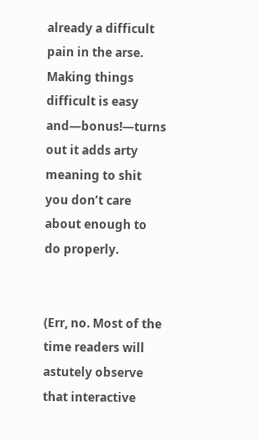already a difficult pain in the arse. Making things difficult is easy and—bonus!—turns out it adds arty meaning to shit you don’t care about enough to do properly.


(Err, no. Most of the time readers will astutely observe that interactive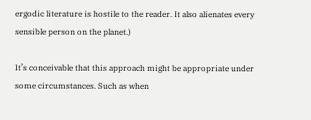ergodic literature is hostile to the reader. It also alienates every sensible person on the planet.)

It’s conceivable that this approach might be appropriate under some circumstances. Such as when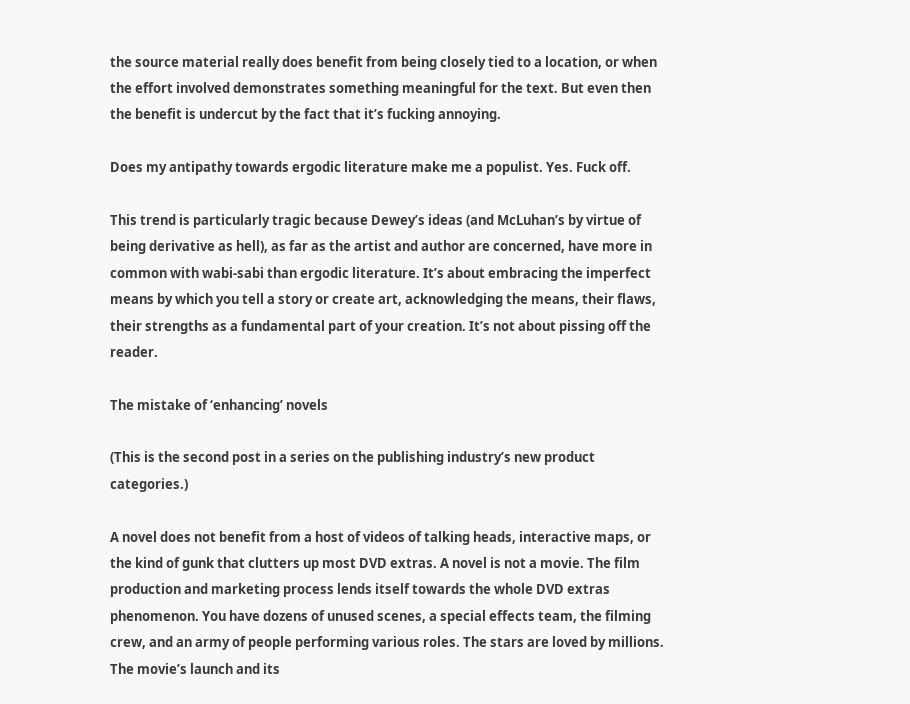the source material really does benefit from being closely tied to a location, or when the effort involved demonstrates something meaningful for the text. But even then the benefit is undercut by the fact that it’s fucking annoying.

Does my antipathy towards ergodic literature make me a populist. Yes. Fuck off.

This trend is particularly tragic because Dewey’s ideas (and McLuhan’s by virtue of being derivative as hell), as far as the artist and author are concerned, have more in common with wabi-sabi than ergodic literature. It’s about embracing the imperfect means by which you tell a story or create art, acknowledging the means, their flaws, their strengths as a fundamental part of your creation. It’s not about pissing off the reader.

The mistake of ‘enhancing’ novels

(This is the second post in a series on the publishing industry’s new product categories.)

A novel does not benefit from a host of videos of talking heads, interactive maps, or the kind of gunk that clutters up most DVD extras. A novel is not a movie. The film production and marketing process lends itself towards the whole DVD extras phenomenon. You have dozens of unused scenes, a special effects team, the filming crew, and an army of people performing various roles. The stars are loved by millions. The movie’s launch and its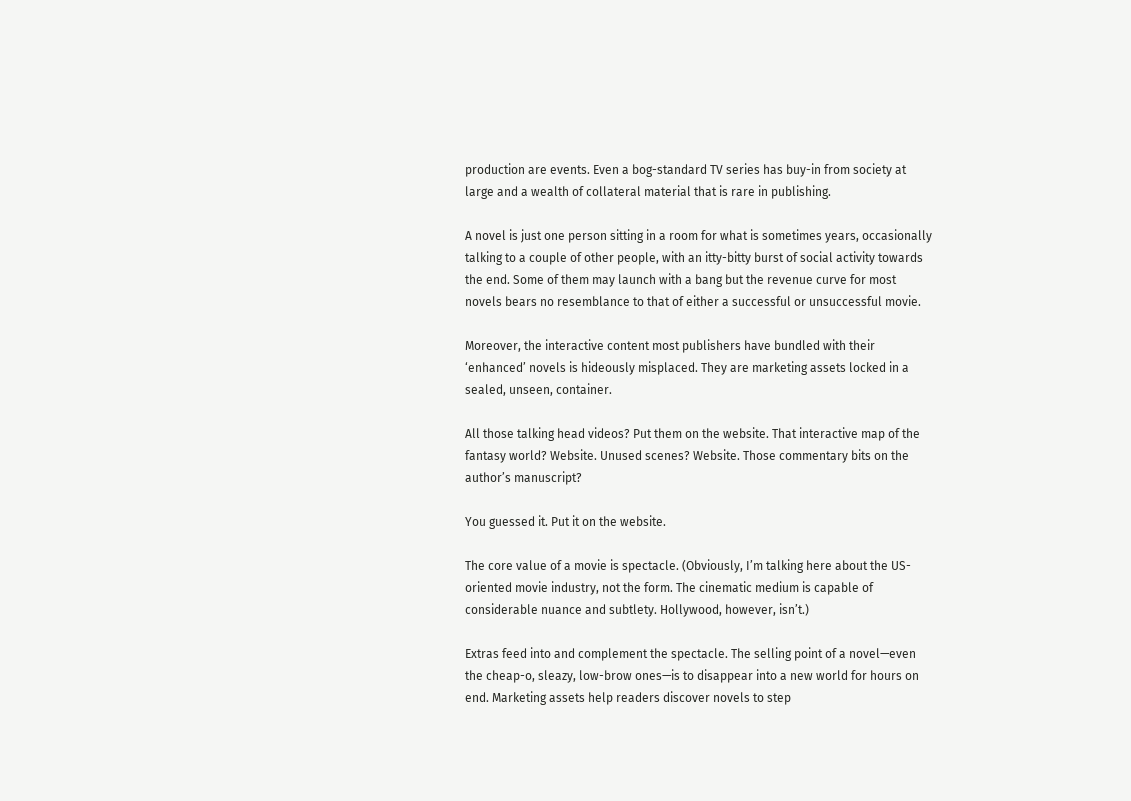production are events. Even a bog-standard TV series has buy-in from society at large and a wealth of collateral material that is rare in publishing.

A novel is just one person sitting in a room for what is sometimes years, occasionally talking to a couple of other people, with an itty-bitty burst of social activity towards the end. Some of them may launch with a bang but the revenue curve for most novels bears no resemblance to that of either a successful or unsuccessful movie.

Moreover, the interactive content most publishers have bundled with their ‘enhanced’ novels is hideously misplaced. They are marketing assets locked in a sealed, unseen, container.

All those talking head videos? Put them on the website. That interactive map of the fantasy world? Website. Unused scenes? Website. Those commentary bits on the author’s manuscript?

You guessed it. Put it on the website.

The core value of a movie is spectacle. (Obviously, I’m talking here about the US-oriented movie industry, not the form. The cinematic medium is capable of considerable nuance and subtlety. Hollywood, however, isn’t.)

Extras feed into and complement the spectacle. The selling point of a novel—even the cheap-o, sleazy, low-brow ones—is to disappear into a new world for hours on end. Marketing assets help readers discover novels to step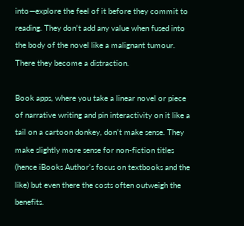into—explore the feel of it before they commit to reading. They don’t add any value when fused into the body of the novel like a malignant tumour. There they become a distraction.

Book apps, where you take a linear novel or piece of narrative writing and pin interactivity on it like a tail on a cartoon donkey, don’t make sense. They make slightly more sense for non-fiction titles (hence iBooks Author’s focus on textbooks and the like) but even there the costs often outweigh the benefits.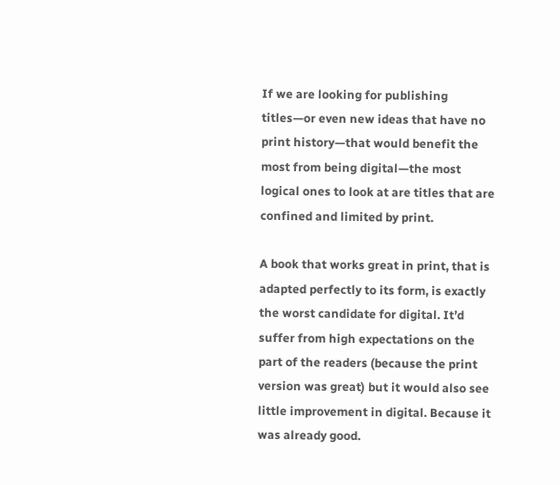If we are looking for publishing titles—or even new ideas that have no print history—that would benefit the most from being digital—the most logical ones to look at are titles that are confined and limited by print.

A book that works great in print, that is adapted perfectly to its form, is exactly the worst candidate for digital. It’d suffer from high expectations on the part of the readers (because the print version was great) but it would also see little improvement in digital. Because it was already good.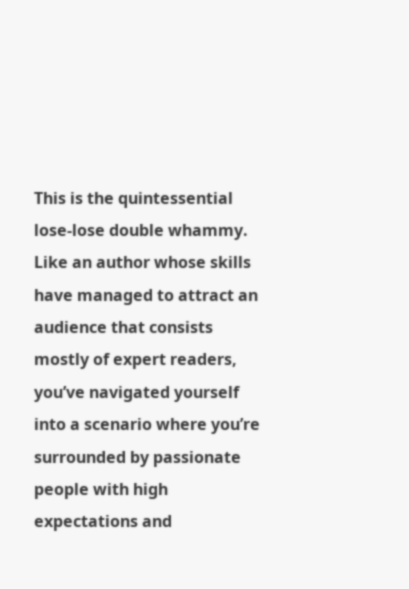This is the quintessential lose-lose double whammy. Like an author whose skills have managed to attract an audience that consists mostly of expert readers, you’ve navigated yourself into a scenario where you’re surrounded by passionate people with high expectations and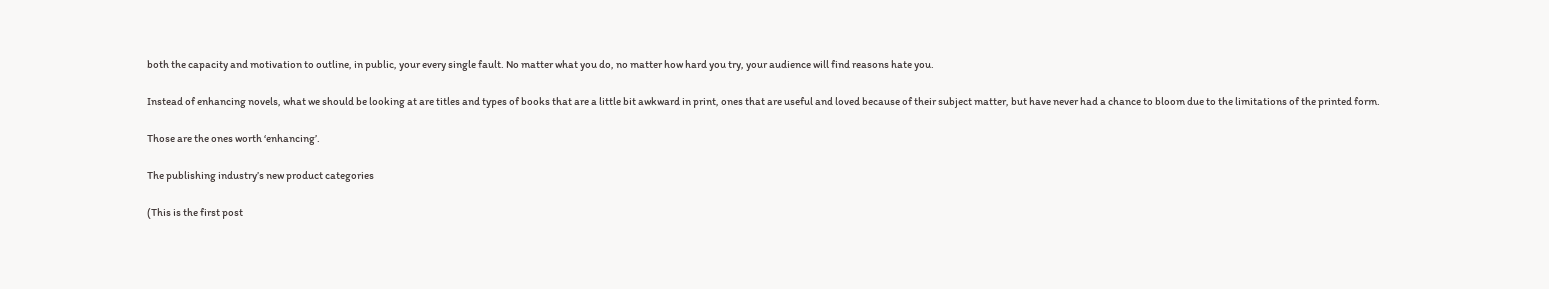both the capacity and motivation to outline, in public, your every single fault. No matter what you do, no matter how hard you try, your audience will find reasons hate you.

Instead of enhancing novels, what we should be looking at are titles and types of books that are a little bit awkward in print, ones that are useful and loved because of their subject matter, but have never had a chance to bloom due to the limitations of the printed form.

Those are the ones worth ‘enhancing’.

The publishing industry’s new product categories

(This is the first post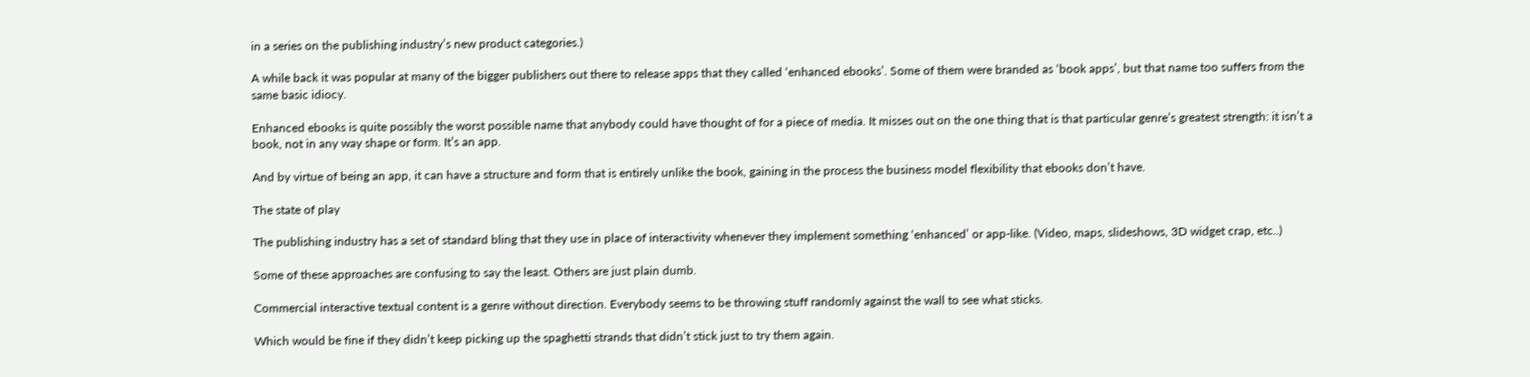in a series on the publishing industry’s new product categories.)

A while back it was popular at many of the bigger publishers out there to release apps that they called ‘enhanced ebooks’. Some of them were branded as ‘book apps’, but that name too suffers from the same basic idiocy.

Enhanced ebooks is quite possibly the worst possible name that anybody could have thought of for a piece of media. It misses out on the one thing that is that particular genre’s greatest strength: it isn’t a book, not in any way shape or form. It’s an app.

And by virtue of being an app, it can have a structure and form that is entirely unlike the book, gaining in the process the business model flexibility that ebooks don’t have.

The state of play

The publishing industry has a set of standard bling that they use in place of interactivity whenever they implement something ‘enhanced’ or app-like. (Video, maps, slideshows, 3D widget crap, etc..)

Some of these approaches are confusing to say the least. Others are just plain dumb.

Commercial interactive textual content is a genre without direction. Everybody seems to be throwing stuff randomly against the wall to see what sticks.

Which would be fine if they didn’t keep picking up the spaghetti strands that didn’t stick just to try them again.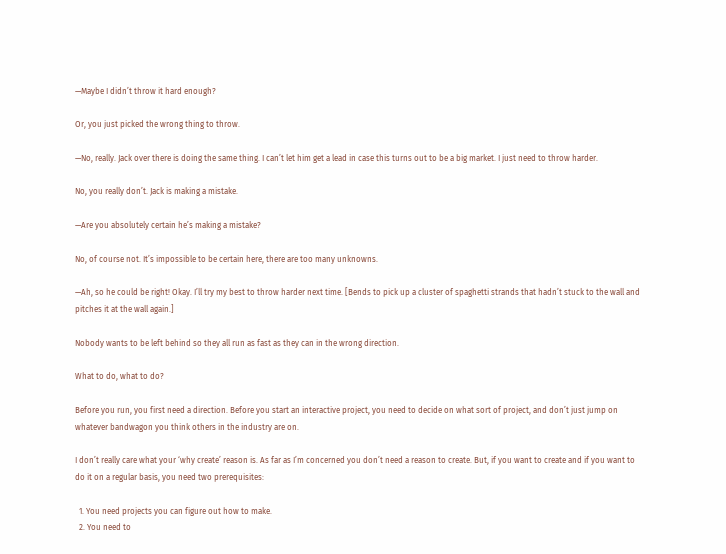—Maybe I didn’t throw it hard enough?

Or, you just picked the wrong thing to throw.

—No, really. Jack over there is doing the same thing. I can’t let him get a lead in case this turns out to be a big market. I just need to throw harder.

No, you really don’t. Jack is making a mistake.

—Are you absolutely certain he’s making a mistake?

No, of course not. It’s impossible to be certain here, there are too many unknowns.

—Ah, so he could be right! Okay. I’ll try my best to throw harder next time. [Bends to pick up a cluster of spaghetti strands that hadn’t stuck to the wall and pitches it at the wall again.]

Nobody wants to be left behind so they all run as fast as they can in the wrong direction.

What to do, what to do?

Before you run, you first need a direction. Before you start an interactive project, you need to decide on what sort of project, and don’t just jump on whatever bandwagon you think others in the industry are on.

I don’t really care what your ‘why create’ reason is. As far as I’m concerned you don’t need a reason to create. But, if you want to create and if you want to do it on a regular basis, you need two prerequisites:

  1. You need projects you can figure out how to make.
  2. You need to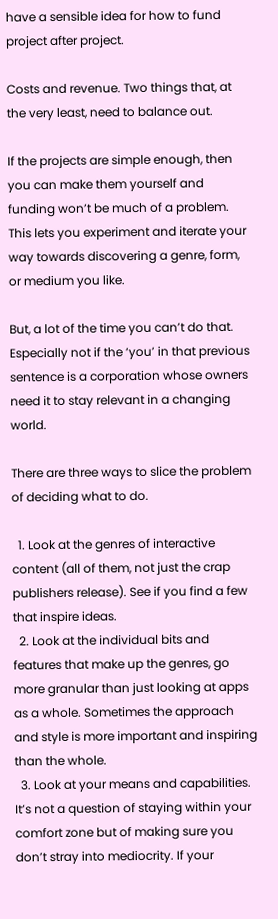have a sensible idea for how to fund project after project.

Costs and revenue. Two things that, at the very least, need to balance out.

If the projects are simple enough, then you can make them yourself and funding won’t be much of a problem. This lets you experiment and iterate your way towards discovering a genre, form, or medium you like.

But, a lot of the time you can’t do that. Especially not if the ‘you’ in that previous sentence is a corporation whose owners need it to stay relevant in a changing world.

There are three ways to slice the problem of deciding what to do.

  1. Look at the genres of interactive content (all of them, not just the crap publishers release). See if you find a few that inspire ideas.
  2. Look at the individual bits and features that make up the genres, go more granular than just looking at apps as a whole. Sometimes the approach and style is more important and inspiring than the whole.
  3. Look at your means and capabilities. It’s not a question of staying within your comfort zone but of making sure you don’t stray into mediocrity. If your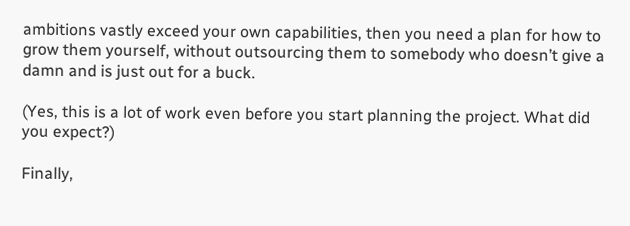ambitions vastly exceed your own capabilities, then you need a plan for how to grow them yourself, without outsourcing them to somebody who doesn’t give a damn and is just out for a buck.

(Yes, this is a lot of work even before you start planning the project. What did you expect?)

Finally,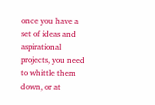once you have a set of ideas and aspirational projects, you need to whittle them down, or at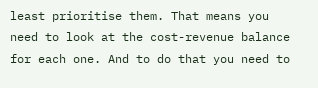least prioritise them. That means you need to look at the cost-revenue balance for each one. And to do that you need to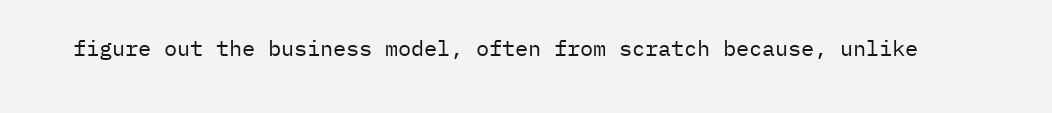figure out the business model, often from scratch because, unlike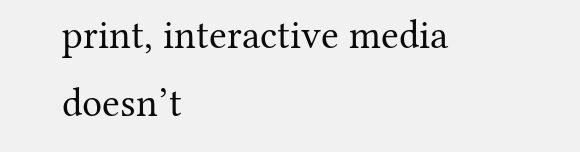print, interactive media doesn’t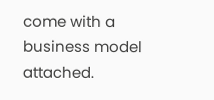come with a business model attached.